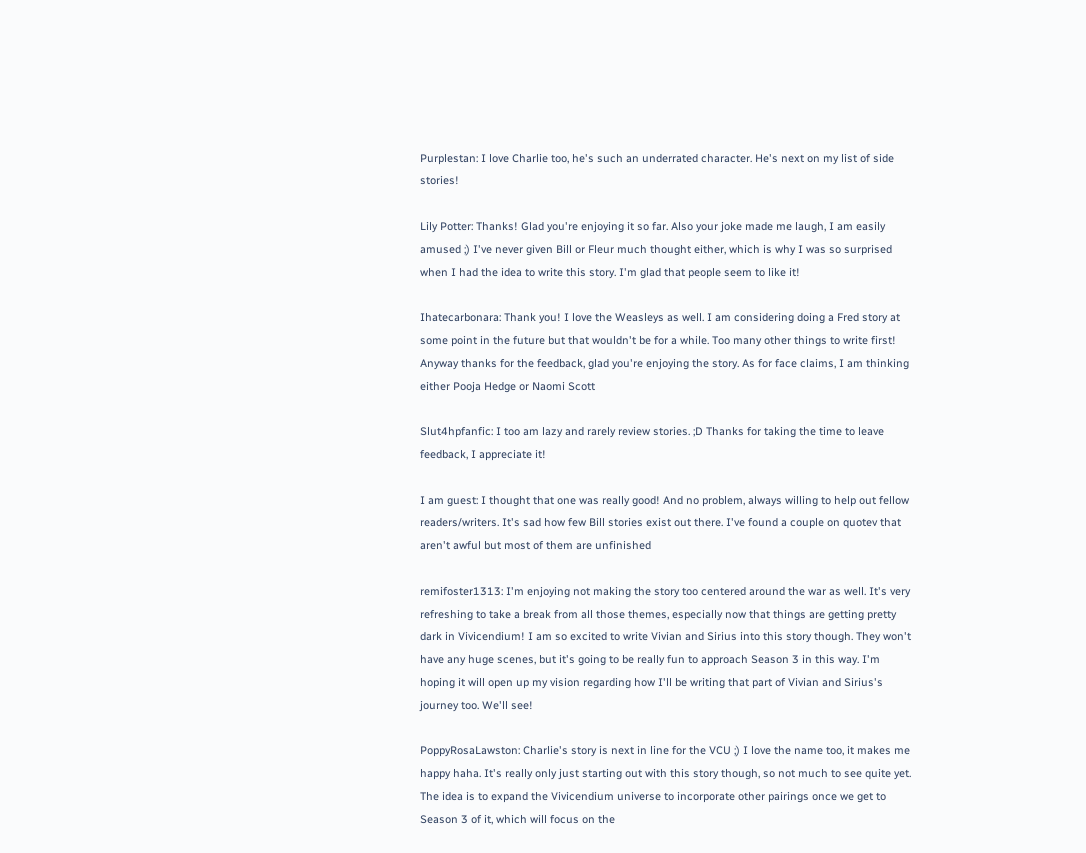Purplestan: I love Charlie too, he's such an underrated character. He's next on my list of side stories!

Lily Potter: Thanks! Glad you're enjoying it so far. Also your joke made me laugh, I am easily amused ;) I've never given Bill or Fleur much thought either, which is why I was so surprised when I had the idea to write this story. I'm glad that people seem to like it!

Ihatecarbonara: Thank you! I love the Weasleys as well. I am considering doing a Fred story at some point in the future but that wouldn't be for a while. Too many other things to write first! Anyway thanks for the feedback, glad you're enjoying the story. As for face claims, I am thinking either Pooja Hedge or Naomi Scott

Slut4hpfanfic: I too am lazy and rarely review stories. ;D Thanks for taking the time to leave feedback, I appreciate it!

I am guest: I thought that one was really good! And no problem, always willing to help out fellow readers/writers. It's sad how few Bill stories exist out there. I've found a couple on quotev that aren't awful but most of them are unfinished

remifoster1313: I'm enjoying not making the story too centered around the war as well. It's very refreshing to take a break from all those themes, especially now that things are getting pretty dark in Vivicendium! I am so excited to write Vivian and Sirius into this story though. They won't have any huge scenes, but it's going to be really fun to approach Season 3 in this way. I'm hoping it will open up my vision regarding how I'll be writing that part of Vivian and Sirius's journey too. We'll see!

PoppyRosaLawston: Charlie's story is next in line for the VCU ;) I love the name too, it makes me happy haha. It's really only just starting out with this story though, so not much to see quite yet. The idea is to expand the Vivicendium universe to incorporate other pairings once we get to Season 3 of it, which will focus on the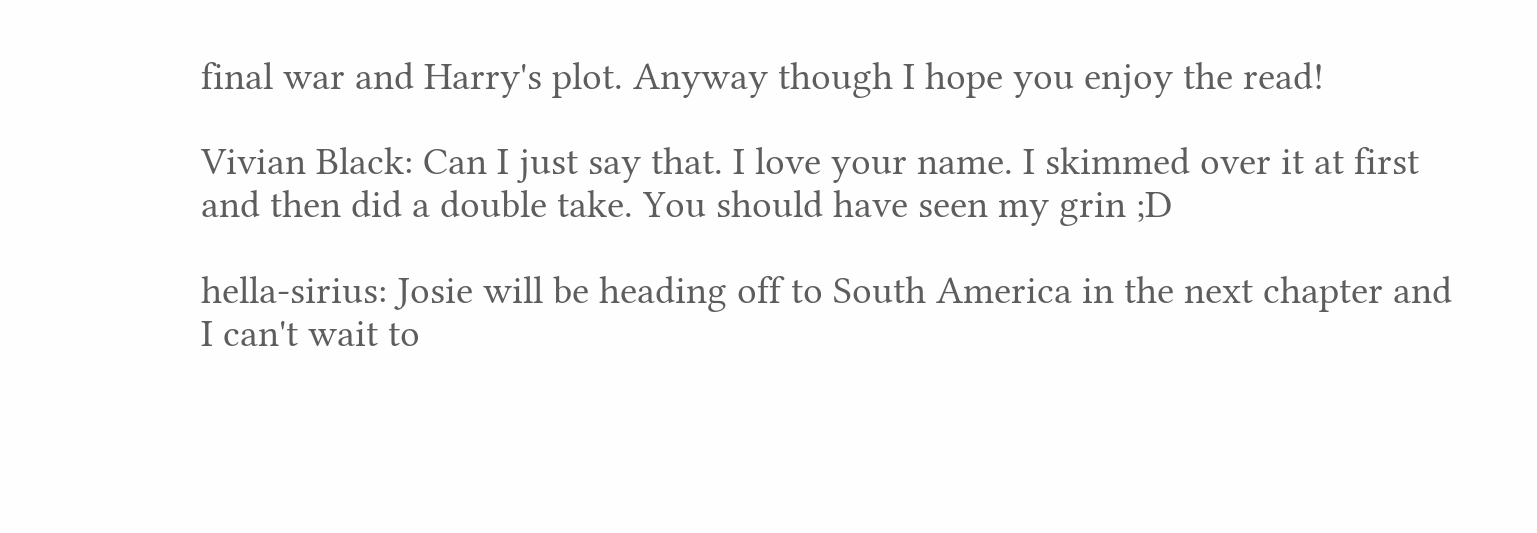final war and Harry's plot. Anyway though I hope you enjoy the read!

Vivian Black: Can I just say that. I love your name. I skimmed over it at first and then did a double take. You should have seen my grin ;D

hella-sirius: Josie will be heading off to South America in the next chapter and I can't wait to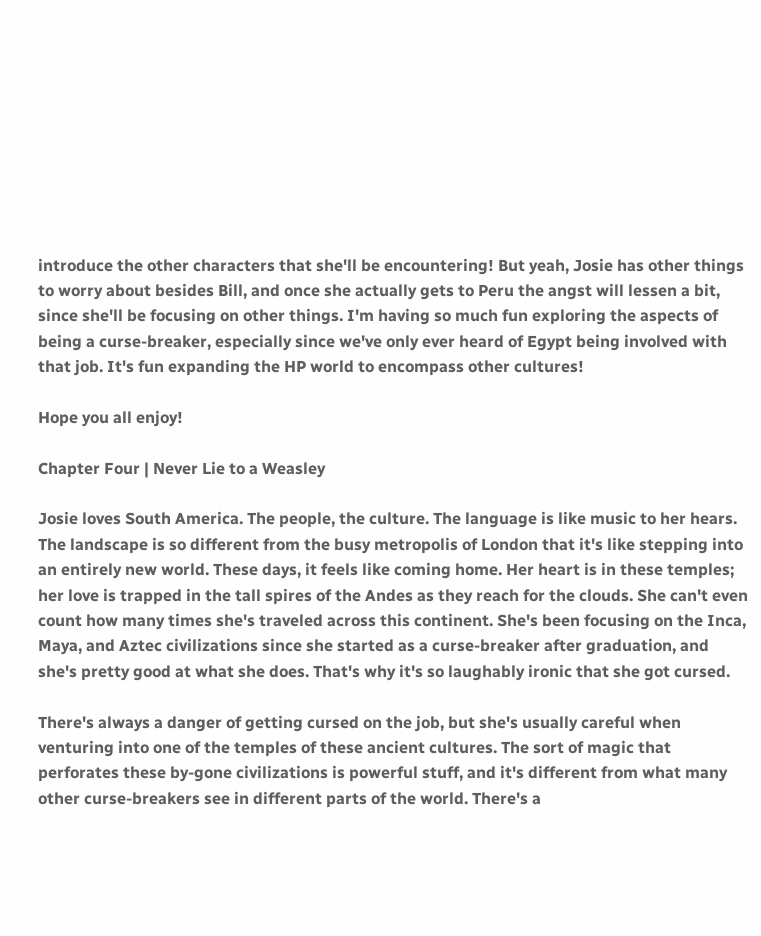introduce the other characters that she'll be encountering! But yeah, Josie has other things to worry about besides Bill, and once she actually gets to Peru the angst will lessen a bit, since she'll be focusing on other things. I'm having so much fun exploring the aspects of being a curse-breaker, especially since we've only ever heard of Egypt being involved with that job. It's fun expanding the HP world to encompass other cultures!

Hope you all enjoy!

Chapter Four | Never Lie to a Weasley

Josie loves South America. The people, the culture. The language is like music to her hears. The landscape is so different from the busy metropolis of London that it's like stepping into an entirely new world. These days, it feels like coming home. Her heart is in these temples; her love is trapped in the tall spires of the Andes as they reach for the clouds. She can't even count how many times she's traveled across this continent. She's been focusing on the Inca, Maya, and Aztec civilizations since she started as a curse-breaker after graduation, and she's pretty good at what she does. That's why it's so laughably ironic that she got cursed.

There's always a danger of getting cursed on the job, but she's usually careful when venturing into one of the temples of these ancient cultures. The sort of magic that perforates these by-gone civilizations is powerful stuff, and it's different from what many other curse-breakers see in different parts of the world. There's a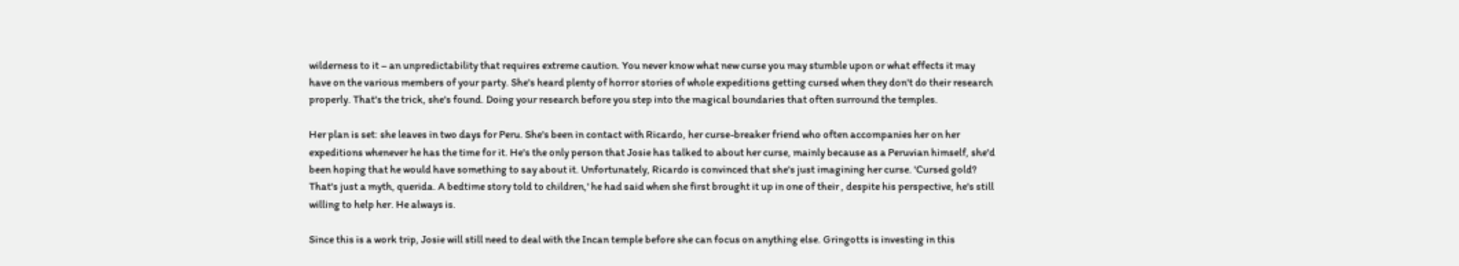wilderness to it – an unpredictability that requires extreme caution. You never know what new curse you may stumble upon or what effects it may have on the various members of your party. She's heard plenty of horror stories of whole expeditions getting cursed when they don't do their research properly. That's the trick, she's found. Doing your research before you step into the magical boundaries that often surround the temples.

Her plan is set: she leaves in two days for Peru. She's been in contact with Ricardo, her curse-breaker friend who often accompanies her on her expeditions whenever he has the time for it. He's the only person that Josie has talked to about her curse, mainly because as a Peruvian himself, she'd been hoping that he would have something to say about it. Unfortunately, Ricardo is convinced that she's just imagining her curse. 'Cursed gold? That's just a myth, querida. A bedtime story told to children,' he had said when she first brought it up in one of their , despite his perspective, he's still willing to help her. He always is.

Since this is a work trip, Josie will still need to deal with the Incan temple before she can focus on anything else. Gringotts is investing in this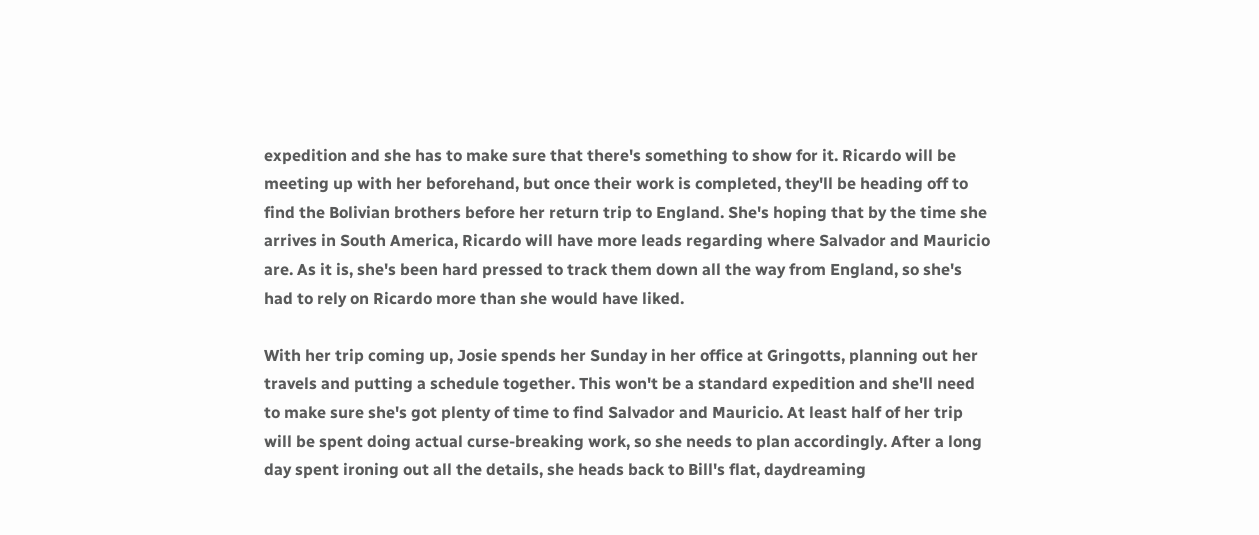expedition and she has to make sure that there's something to show for it. Ricardo will be meeting up with her beforehand, but once their work is completed, they'll be heading off to find the Bolivian brothers before her return trip to England. She's hoping that by the time she arrives in South America, Ricardo will have more leads regarding where Salvador and Mauricio are. As it is, she's been hard pressed to track them down all the way from England, so she's had to rely on Ricardo more than she would have liked.

With her trip coming up, Josie spends her Sunday in her office at Gringotts, planning out her travels and putting a schedule together. This won't be a standard expedition and she'll need to make sure she's got plenty of time to find Salvador and Mauricio. At least half of her trip will be spent doing actual curse-breaking work, so she needs to plan accordingly. After a long day spent ironing out all the details, she heads back to Bill's flat, daydreaming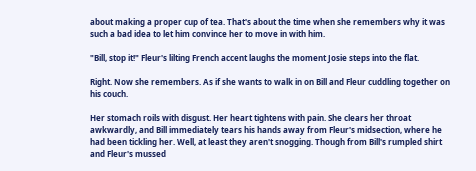about making a proper cup of tea. That's about the time when she remembers why it was such a bad idea to let him convince her to move in with him.

"Bill, stop it!" Fleur's lilting French accent laughs the moment Josie steps into the flat.

Right. Now she remembers. As if she wants to walk in on Bill and Fleur cuddling together on his couch.

Her stomach roils with disgust. Her heart tightens with pain. She clears her throat awkwardly, and Bill immediately tears his hands away from Fleur's midsection, where he had been tickling her. Well, at least they aren't snogging. Though from Bill's rumpled shirt and Fleur's mussed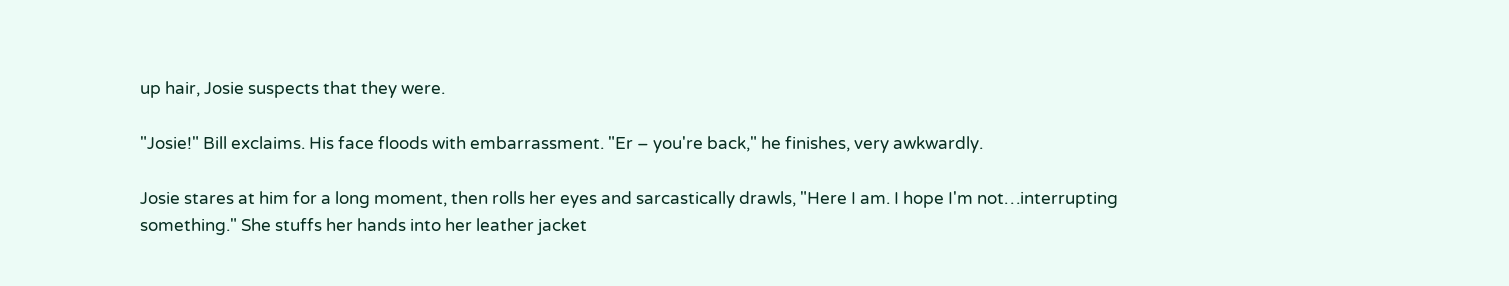up hair, Josie suspects that they were.

"Josie!" Bill exclaims. His face floods with embarrassment. "Er – you're back," he finishes, very awkwardly.

Josie stares at him for a long moment, then rolls her eyes and sarcastically drawls, "Here I am. I hope I'm not…interrupting something." She stuffs her hands into her leather jacket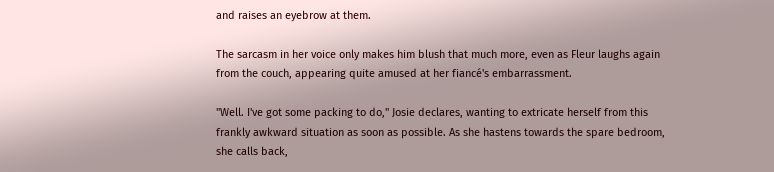and raises an eyebrow at them.

The sarcasm in her voice only makes him blush that much more, even as Fleur laughs again from the couch, appearing quite amused at her fiancé's embarrassment.

"Well. I've got some packing to do," Josie declares, wanting to extricate herself from this frankly awkward situation as soon as possible. As she hastens towards the spare bedroom, she calls back,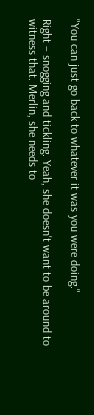"You can just go back to whatever it was you were doing."

Right – snogging and tickling. Yeah, she doesn't want to be around to witness that. Merlin, she needs to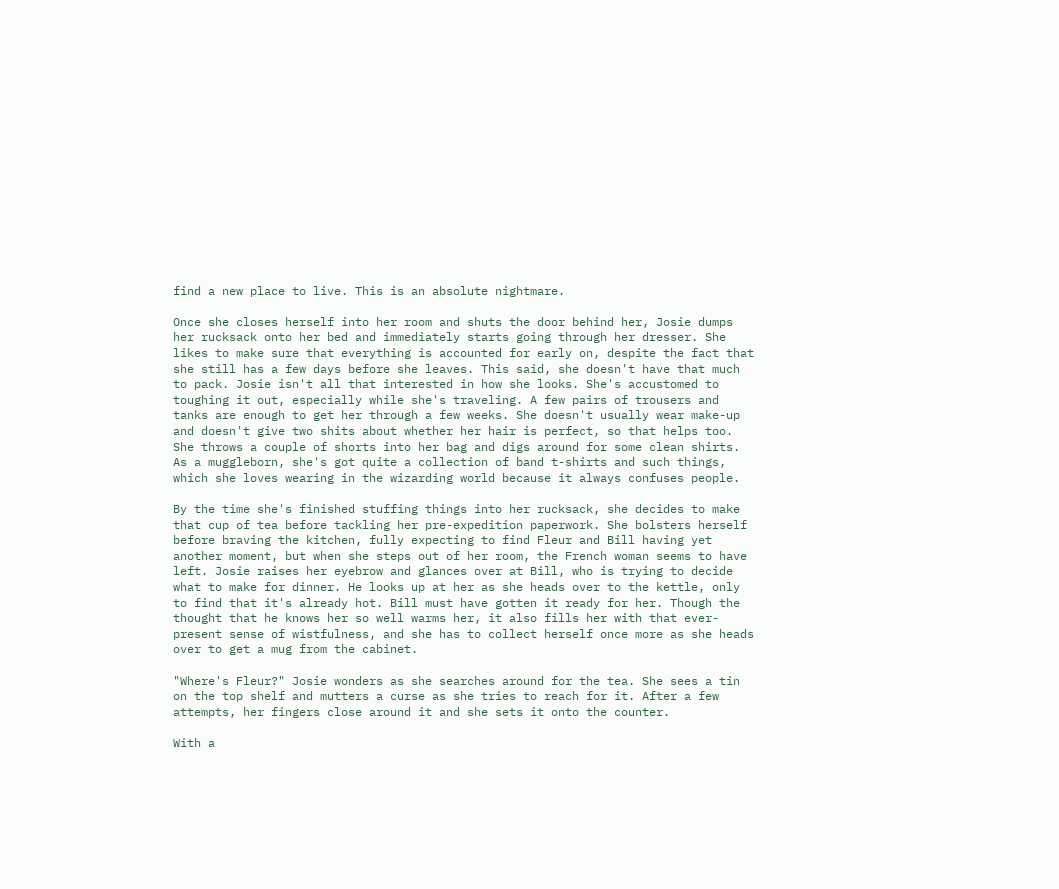find a new place to live. This is an absolute nightmare.

Once she closes herself into her room and shuts the door behind her, Josie dumps her rucksack onto her bed and immediately starts going through her dresser. She likes to make sure that everything is accounted for early on, despite the fact that she still has a few days before she leaves. This said, she doesn't have that much to pack. Josie isn't all that interested in how she looks. She's accustomed to toughing it out, especially while she's traveling. A few pairs of trousers and tanks are enough to get her through a few weeks. She doesn't usually wear make-up and doesn't give two shits about whether her hair is perfect, so that helps too. She throws a couple of shorts into her bag and digs around for some clean shirts. As a muggleborn, she's got quite a collection of band t-shirts and such things, which she loves wearing in the wizarding world because it always confuses people.

By the time she's finished stuffing things into her rucksack, she decides to make that cup of tea before tackling her pre-expedition paperwork. She bolsters herself before braving the kitchen, fully expecting to find Fleur and Bill having yet another moment, but when she steps out of her room, the French woman seems to have left. Josie raises her eyebrow and glances over at Bill, who is trying to decide what to make for dinner. He looks up at her as she heads over to the kettle, only to find that it's already hot. Bill must have gotten it ready for her. Though the thought that he knows her so well warms her, it also fills her with that ever-present sense of wistfulness, and she has to collect herself once more as she heads over to get a mug from the cabinet.

"Where's Fleur?" Josie wonders as she searches around for the tea. She sees a tin on the top shelf and mutters a curse as she tries to reach for it. After a few attempts, her fingers close around it and she sets it onto the counter.

With a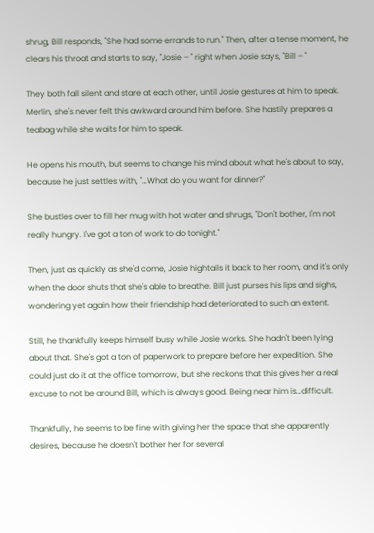shrug, Bill responds, "She had some errands to run." Then, after a tense moment, he clears his throat and starts to say, "Josie – " right when Josie says, "Bill – "

They both fall silent and stare at each other, until Josie gestures at him to speak. Merlin, she's never felt this awkward around him before. She hastily prepares a teabag while she waits for him to speak.

He opens his mouth, but seems to change his mind about what he's about to say, because he just settles with, "…What do you want for dinner?"

She bustles over to fill her mug with hot water and shrugs, "Don't bother, I'm not really hungry. I've got a ton of work to do tonight."

Then, just as quickly as she'd come, Josie hightails it back to her room, and it's only when the door shuts that she's able to breathe. Bill just purses his lips and sighs, wondering yet again how their friendship had deteriorated to such an extent.

Still, he thankfully keeps himself busy while Josie works. She hadn't been lying about that. She's got a ton of paperwork to prepare before her expedition. She could just do it at the office tomorrow, but she reckons that this gives her a real excuse to not be around Bill, which is always good. Being near him is…difficult.

Thankfully, he seems to be fine with giving her the space that she apparently desires, because he doesn't bother her for several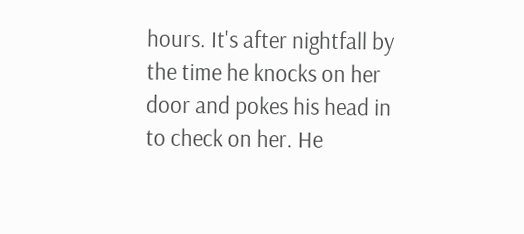hours. It's after nightfall by the time he knocks on her door and pokes his head in to check on her. He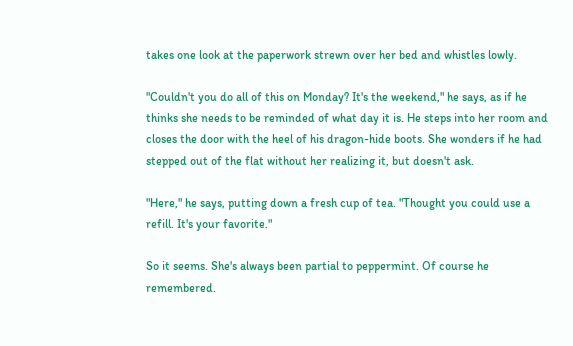takes one look at the paperwork strewn over her bed and whistles lowly.

"Couldn't you do all of this on Monday? It's the weekend," he says, as if he thinks she needs to be reminded of what day it is. He steps into her room and closes the door with the heel of his dragon-hide boots. She wonders if he had stepped out of the flat without her realizing it, but doesn't ask.

"Here," he says, putting down a fresh cup of tea. "Thought you could use a refill. It's your favorite."

So it seems. She's always been partial to peppermint. Of course he remembered.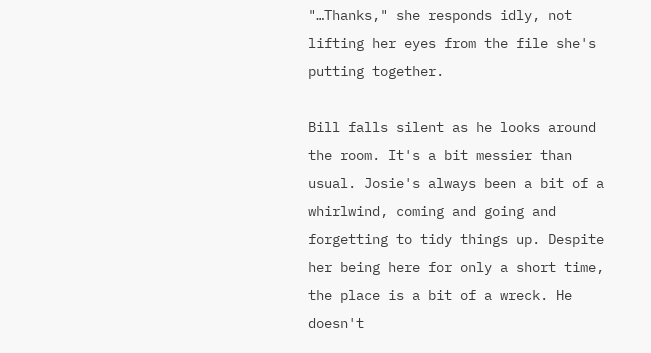"…Thanks," she responds idly, not lifting her eyes from the file she's putting together.

Bill falls silent as he looks around the room. It's a bit messier than usual. Josie's always been a bit of a whirlwind, coming and going and forgetting to tidy things up. Despite her being here for only a short time, the place is a bit of a wreck. He doesn't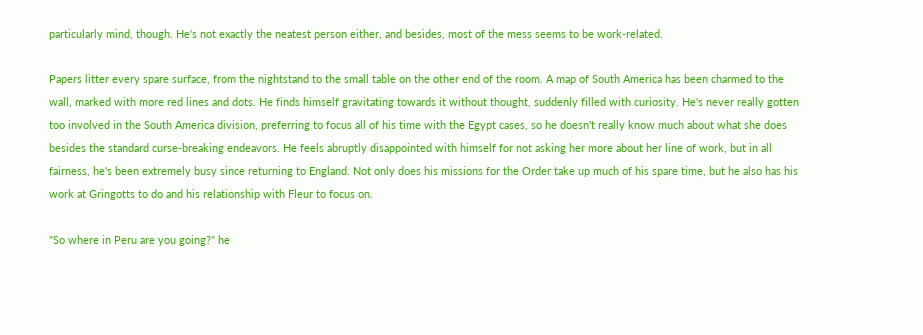particularly mind, though. He's not exactly the neatest person either, and besides, most of the mess seems to be work-related.

Papers litter every spare surface, from the nightstand to the small table on the other end of the room. A map of South America has been charmed to the wall, marked with more red lines and dots. He finds himself gravitating towards it without thought, suddenly filled with curiosity. He's never really gotten too involved in the South America division, preferring to focus all of his time with the Egypt cases, so he doesn't really know much about what she does besides the standard curse-breaking endeavors. He feels abruptly disappointed with himself for not asking her more about her line of work, but in all fairness, he's been extremely busy since returning to England. Not only does his missions for the Order take up much of his spare time, but he also has his work at Gringotts to do and his relationship with Fleur to focus on.

"So where in Peru are you going?" he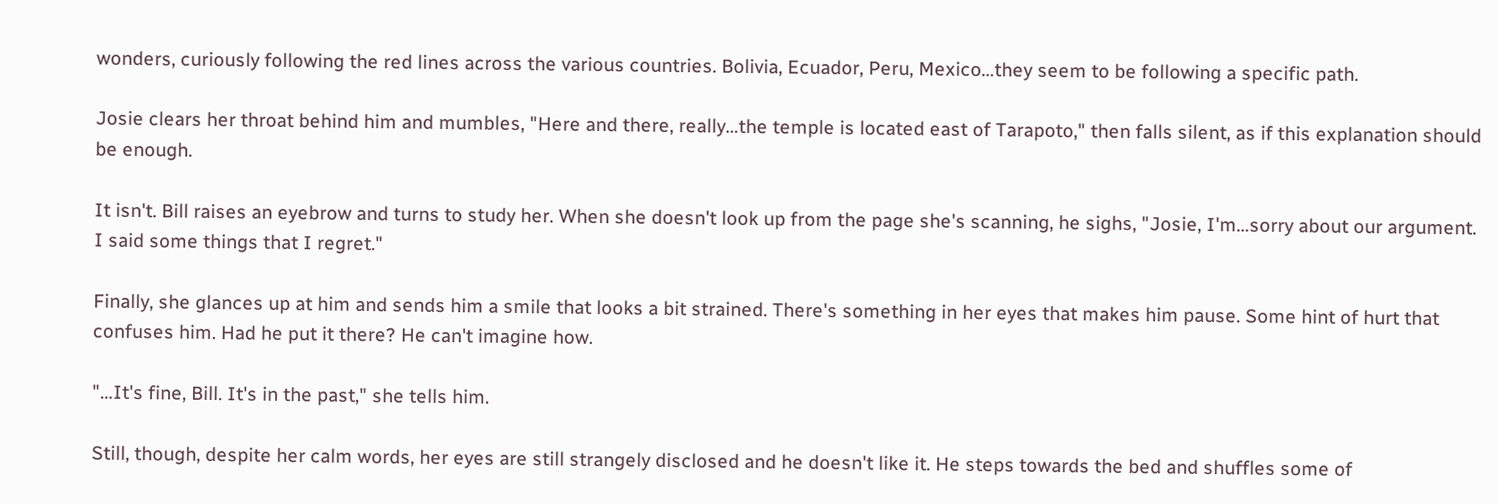wonders, curiously following the red lines across the various countries. Bolivia, Ecuador, Peru, Mexico…they seem to be following a specific path.

Josie clears her throat behind him and mumbles, "Here and there, really…the temple is located east of Tarapoto," then falls silent, as if this explanation should be enough.

It isn't. Bill raises an eyebrow and turns to study her. When she doesn't look up from the page she's scanning, he sighs, "Josie, I'm…sorry about our argument. I said some things that I regret."

Finally, she glances up at him and sends him a smile that looks a bit strained. There's something in her eyes that makes him pause. Some hint of hurt that confuses him. Had he put it there? He can't imagine how.

"…It's fine, Bill. It's in the past," she tells him.

Still, though, despite her calm words, her eyes are still strangely disclosed and he doesn't like it. He steps towards the bed and shuffles some of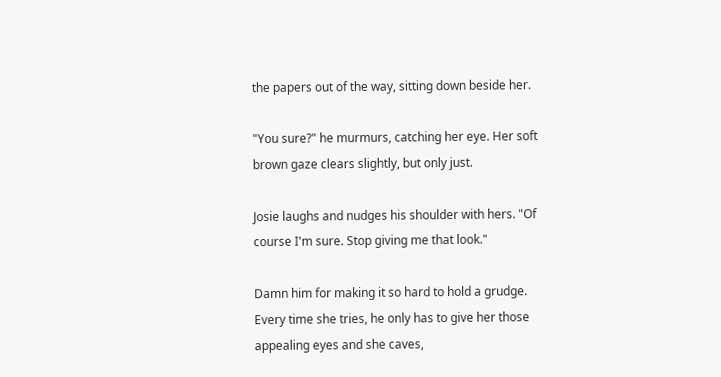the papers out of the way, sitting down beside her.

"You sure?" he murmurs, catching her eye. Her soft brown gaze clears slightly, but only just.

Josie laughs and nudges his shoulder with hers. "Of course I'm sure. Stop giving me that look."

Damn him for making it so hard to hold a grudge. Every time she tries, he only has to give her those appealing eyes and she caves,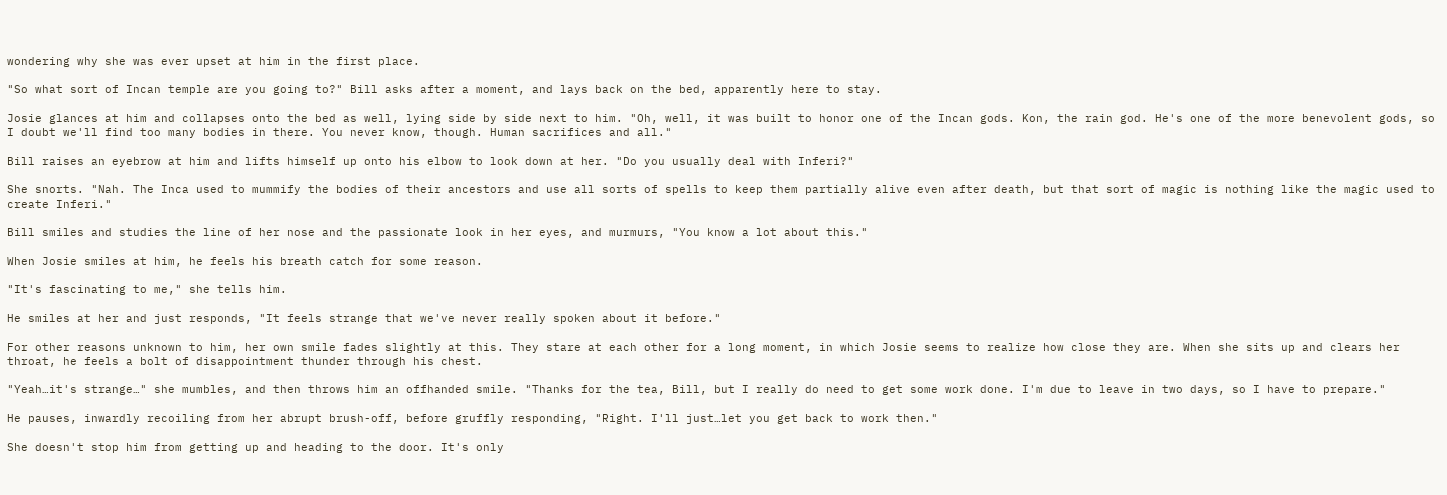wondering why she was ever upset at him in the first place.

"So what sort of Incan temple are you going to?" Bill asks after a moment, and lays back on the bed, apparently here to stay.

Josie glances at him and collapses onto the bed as well, lying side by side next to him. "Oh, well, it was built to honor one of the Incan gods. Kon, the rain god. He's one of the more benevolent gods, so I doubt we'll find too many bodies in there. You never know, though. Human sacrifices and all."

Bill raises an eyebrow at him and lifts himself up onto his elbow to look down at her. "Do you usually deal with Inferi?"

She snorts. "Nah. The Inca used to mummify the bodies of their ancestors and use all sorts of spells to keep them partially alive even after death, but that sort of magic is nothing like the magic used to create Inferi."

Bill smiles and studies the line of her nose and the passionate look in her eyes, and murmurs, "You know a lot about this."

When Josie smiles at him, he feels his breath catch for some reason.

"It's fascinating to me," she tells him.

He smiles at her and just responds, "It feels strange that we've never really spoken about it before."

For other reasons unknown to him, her own smile fades slightly at this. They stare at each other for a long moment, in which Josie seems to realize how close they are. When she sits up and clears her throat, he feels a bolt of disappointment thunder through his chest.

"Yeah…it's strange…" she mumbles, and then throws him an offhanded smile. "Thanks for the tea, Bill, but I really do need to get some work done. I'm due to leave in two days, so I have to prepare."

He pauses, inwardly recoiling from her abrupt brush-off, before gruffly responding, "Right. I'll just…let you get back to work then."

She doesn't stop him from getting up and heading to the door. It's only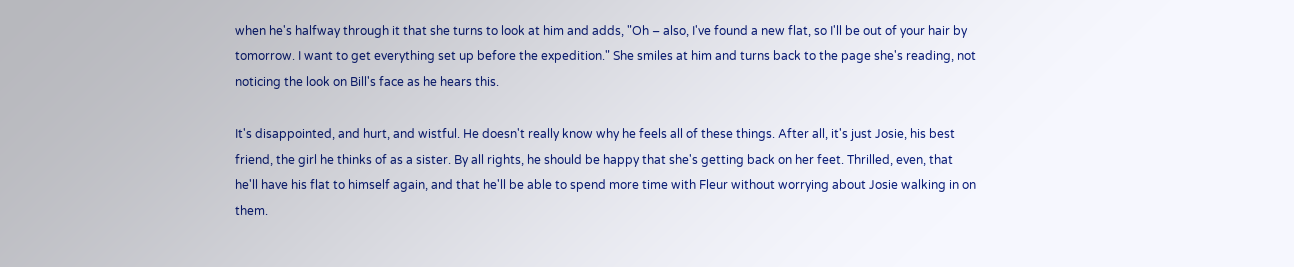when he's halfway through it that she turns to look at him and adds, "Oh – also, I've found a new flat, so I'll be out of your hair by tomorrow. I want to get everything set up before the expedition." She smiles at him and turns back to the page she's reading, not noticing the look on Bill's face as he hears this.

It's disappointed, and hurt, and wistful. He doesn't really know why he feels all of these things. After all, it's just Josie, his best friend, the girl he thinks of as a sister. By all rights, he should be happy that she's getting back on her feet. Thrilled, even, that he'll have his flat to himself again, and that he'll be able to spend more time with Fleur without worrying about Josie walking in on them.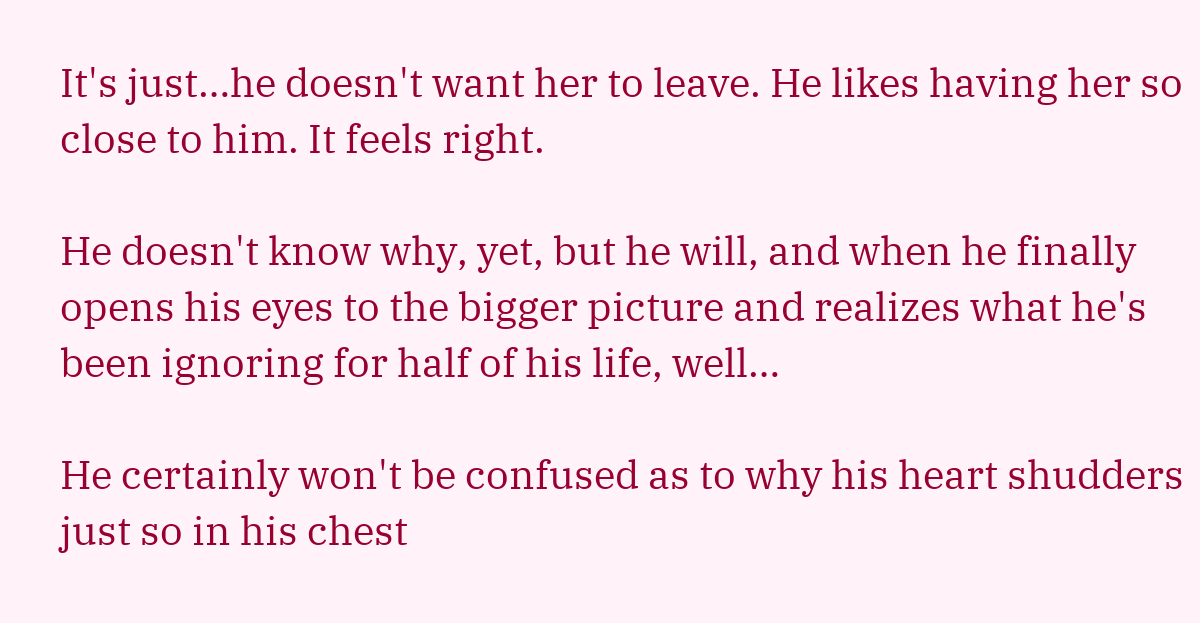It's just…he doesn't want her to leave. He likes having her so close to him. It feels right.

He doesn't know why, yet, but he will, and when he finally opens his eyes to the bigger picture and realizes what he's been ignoring for half of his life, well…

He certainly won't be confused as to why his heart shudders just so in his chest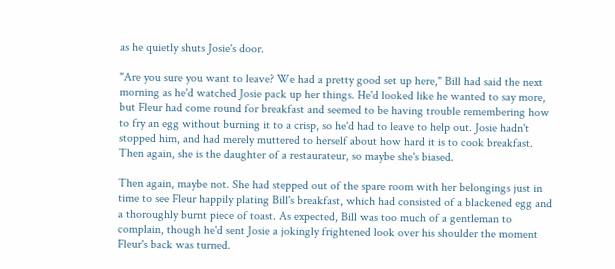as he quietly shuts Josie's door.

"Are you sure you want to leave? We had a pretty good set up here," Bill had said the next morning as he'd watched Josie pack up her things. He'd looked like he wanted to say more, but Fleur had come round for breakfast and seemed to be having trouble remembering how to fry an egg without burning it to a crisp, so he'd had to leave to help out. Josie hadn't stopped him, and had merely muttered to herself about how hard it is to cook breakfast. Then again, she is the daughter of a restaurateur, so maybe she's biased.

Then again, maybe not. She had stepped out of the spare room with her belongings just in time to see Fleur happily plating Bill's breakfast, which had consisted of a blackened egg and a thoroughly burnt piece of toast. As expected, Bill was too much of a gentleman to complain, though he'd sent Josie a jokingly frightened look over his shoulder the moment Fleur's back was turned.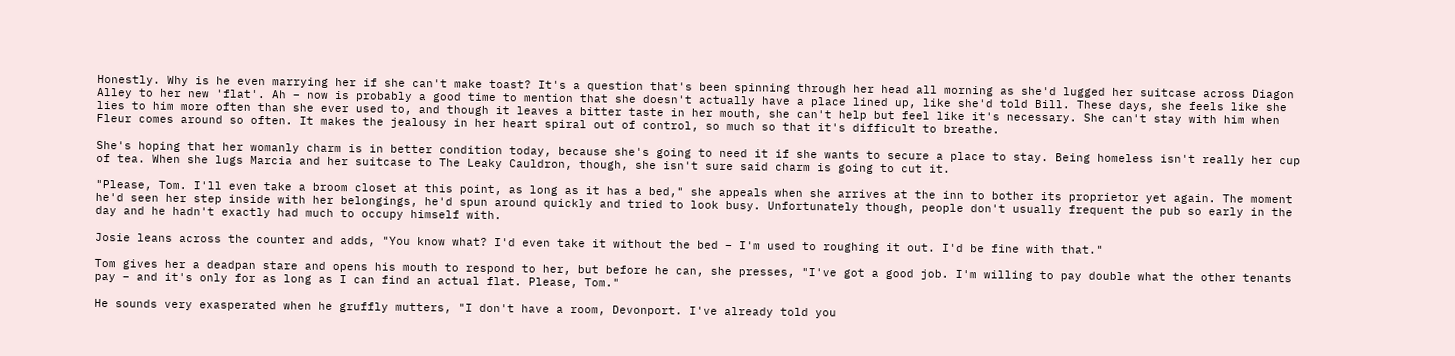Honestly. Why is he even marrying her if she can't make toast? It's a question that's been spinning through her head all morning as she'd lugged her suitcase across Diagon Alley to her new 'flat'. Ah – now is probably a good time to mention that she doesn't actually have a place lined up, like she'd told Bill. These days, she feels like she lies to him more often than she ever used to, and though it leaves a bitter taste in her mouth, she can't help but feel like it's necessary. She can't stay with him when Fleur comes around so often. It makes the jealousy in her heart spiral out of control, so much so that it's difficult to breathe.

She's hoping that her womanly charm is in better condition today, because she's going to need it if she wants to secure a place to stay. Being homeless isn't really her cup of tea. When she lugs Marcia and her suitcase to The Leaky Cauldron, though, she isn't sure said charm is going to cut it.

"Please, Tom. I'll even take a broom closet at this point, as long as it has a bed," she appeals when she arrives at the inn to bother its proprietor yet again. The moment he'd seen her step inside with her belongings, he'd spun around quickly and tried to look busy. Unfortunately though, people don't usually frequent the pub so early in the day and he hadn't exactly had much to occupy himself with.

Josie leans across the counter and adds, "You know what? I'd even take it without the bed – I'm used to roughing it out. I'd be fine with that."

Tom gives her a deadpan stare and opens his mouth to respond to her, but before he can, she presses, "I've got a good job. I'm willing to pay double what the other tenants pay – and it's only for as long as I can find an actual flat. Please, Tom."

He sounds very exasperated when he gruffly mutters, "I don't have a room, Devonport. I've already told you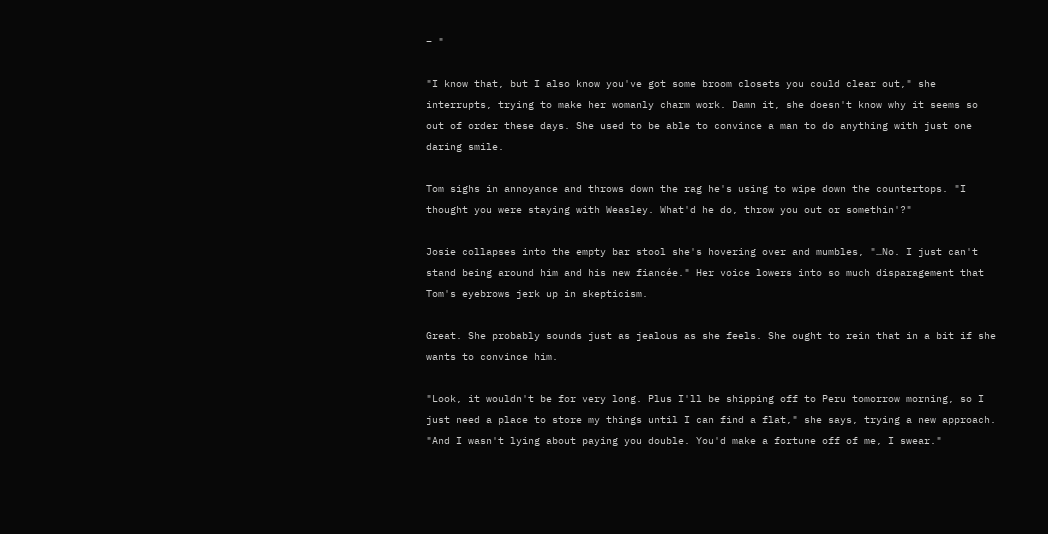– "

"I know that, but I also know you've got some broom closets you could clear out," she interrupts, trying to make her womanly charm work. Damn it, she doesn't know why it seems so out of order these days. She used to be able to convince a man to do anything with just one daring smile.

Tom sighs in annoyance and throws down the rag he's using to wipe down the countertops. "I thought you were staying with Weasley. What'd he do, throw you out or somethin'?"

Josie collapses into the empty bar stool she's hovering over and mumbles, "…No. I just can't stand being around him and his new fiancée." Her voice lowers into so much disparagement that Tom's eyebrows jerk up in skepticism.

Great. She probably sounds just as jealous as she feels. She ought to rein that in a bit if she wants to convince him.

"Look, it wouldn't be for very long. Plus I'll be shipping off to Peru tomorrow morning, so I just need a place to store my things until I can find a flat," she says, trying a new approach. "And I wasn't lying about paying you double. You'd make a fortune off of me, I swear."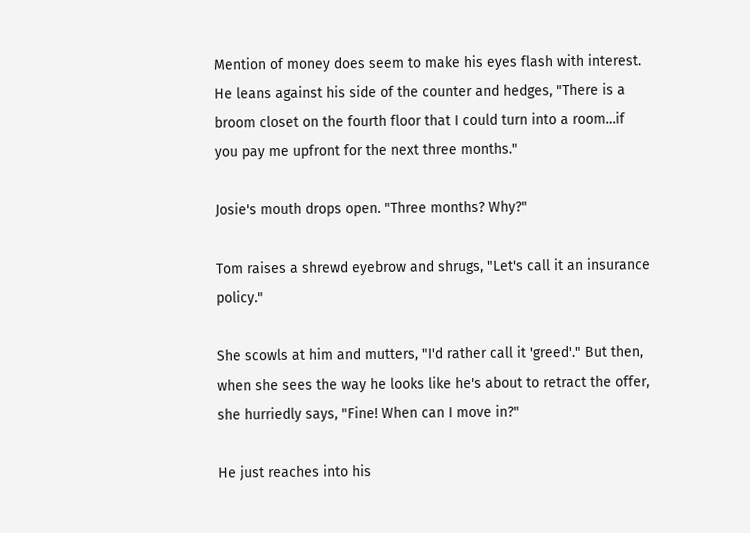Mention of money does seem to make his eyes flash with interest. He leans against his side of the counter and hedges, "There is a broom closet on the fourth floor that I could turn into a room…if you pay me upfront for the next three months."

Josie's mouth drops open. "Three months? Why?"

Tom raises a shrewd eyebrow and shrugs, "Let's call it an insurance policy."

She scowls at him and mutters, "I'd rather call it 'greed'." But then, when she sees the way he looks like he's about to retract the offer, she hurriedly says, "Fine! When can I move in?"

He just reaches into his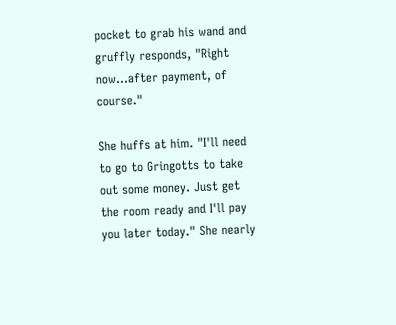pocket to grab his wand and gruffly responds, "Right now…after payment, of course."

She huffs at him. "I'll need to go to Gringotts to take out some money. Just get the room ready and I'll pay you later today." She nearly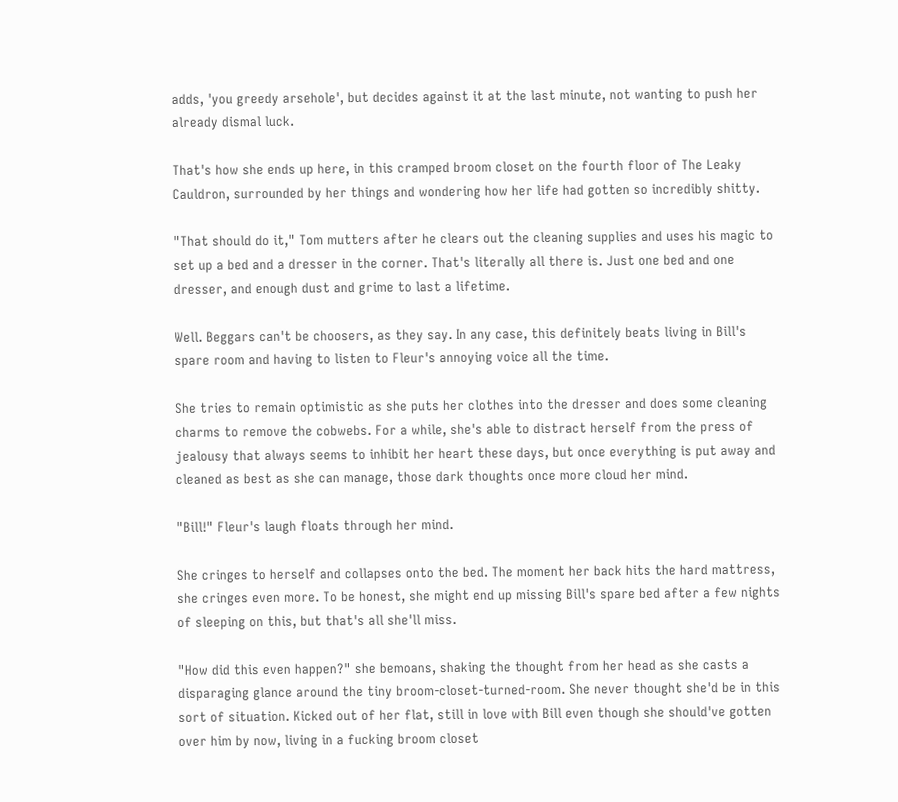adds, 'you greedy arsehole', but decides against it at the last minute, not wanting to push her already dismal luck.

That's how she ends up here, in this cramped broom closet on the fourth floor of The Leaky Cauldron, surrounded by her things and wondering how her life had gotten so incredibly shitty.

"That should do it," Tom mutters after he clears out the cleaning supplies and uses his magic to set up a bed and a dresser in the corner. That's literally all there is. Just one bed and one dresser, and enough dust and grime to last a lifetime.

Well. Beggars can't be choosers, as they say. In any case, this definitely beats living in Bill's spare room and having to listen to Fleur's annoying voice all the time.

She tries to remain optimistic as she puts her clothes into the dresser and does some cleaning charms to remove the cobwebs. For a while, she's able to distract herself from the press of jealousy that always seems to inhibit her heart these days, but once everything is put away and cleaned as best as she can manage, those dark thoughts once more cloud her mind.

"Bill!" Fleur's laugh floats through her mind.

She cringes to herself and collapses onto the bed. The moment her back hits the hard mattress, she cringes even more. To be honest, she might end up missing Bill's spare bed after a few nights of sleeping on this, but that's all she'll miss.

"How did this even happen?" she bemoans, shaking the thought from her head as she casts a disparaging glance around the tiny broom-closet-turned-room. She never thought she'd be in this sort of situation. Kicked out of her flat, still in love with Bill even though she should've gotten over him by now, living in a fucking broom closet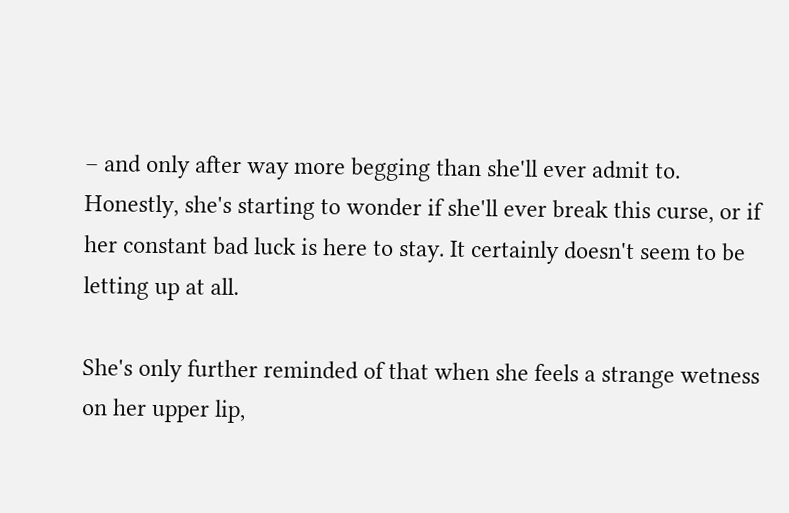– and only after way more begging than she'll ever admit to. Honestly, she's starting to wonder if she'll ever break this curse, or if her constant bad luck is here to stay. It certainly doesn't seem to be letting up at all.

She's only further reminded of that when she feels a strange wetness on her upper lip,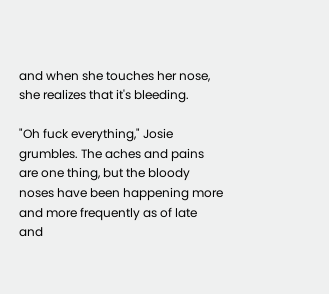and when she touches her nose, she realizes that it's bleeding.

"Oh fuck everything," Josie grumbles. The aches and pains are one thing, but the bloody noses have been happening more and more frequently as of late and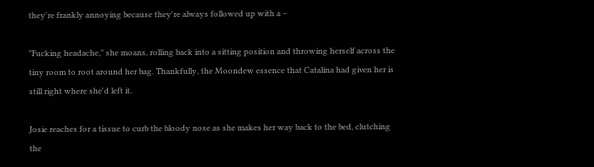they're frankly annoying because they're always followed up with a –

"Fucking headache," she moans, rolling back into a sitting position and throwing herself across the tiny room to root around her bag. Thankfully, the Moondew essence that Catalina had given her is still right where she'd left it.

Josie reaches for a tissue to curb the bloody nose as she makes her way back to the bed, clutching the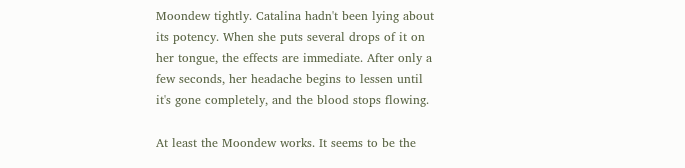Moondew tightly. Catalina hadn't been lying about its potency. When she puts several drops of it on her tongue, the effects are immediate. After only a few seconds, her headache begins to lessen until it's gone completely, and the blood stops flowing.

At least the Moondew works. It seems to be the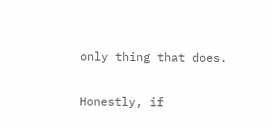only thing that does.

Honestly, if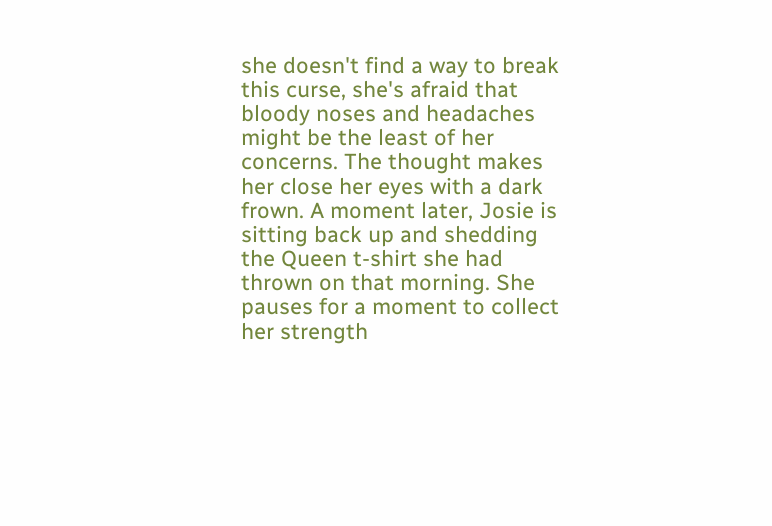she doesn't find a way to break this curse, she's afraid that bloody noses and headaches might be the least of her concerns. The thought makes her close her eyes with a dark frown. A moment later, Josie is sitting back up and shedding the Queen t-shirt she had thrown on that morning. She pauses for a moment to collect her strength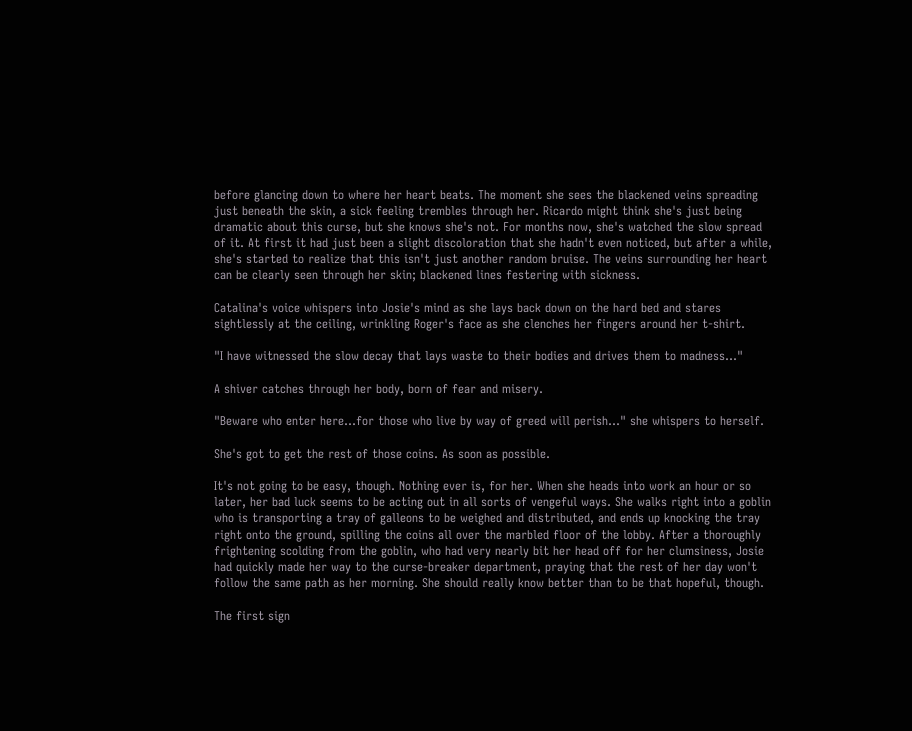before glancing down to where her heart beats. The moment she sees the blackened veins spreading just beneath the skin, a sick feeling trembles through her. Ricardo might think she's just being dramatic about this curse, but she knows she's not. For months now, she's watched the slow spread of it. At first it had just been a slight discoloration that she hadn't even noticed, but after a while, she's started to realize that this isn't just another random bruise. The veins surrounding her heart can be clearly seen through her skin; blackened lines festering with sickness.

Catalina's voice whispers into Josie's mind as she lays back down on the hard bed and stares sightlessly at the ceiling, wrinkling Roger's face as she clenches her fingers around her t-shirt.

"I have witnessed the slow decay that lays waste to their bodies and drives them to madness…"

A shiver catches through her body, born of fear and misery.

"Beware who enter here…for those who live by way of greed will perish…" she whispers to herself.

She's got to get the rest of those coins. As soon as possible.

It's not going to be easy, though. Nothing ever is, for her. When she heads into work an hour or so later, her bad luck seems to be acting out in all sorts of vengeful ways. She walks right into a goblin who is transporting a tray of galleons to be weighed and distributed, and ends up knocking the tray right onto the ground, spilling the coins all over the marbled floor of the lobby. After a thoroughly frightening scolding from the goblin, who had very nearly bit her head off for her clumsiness, Josie had quickly made her way to the curse-breaker department, praying that the rest of her day won't follow the same path as her morning. She should really know better than to be that hopeful, though.

The first sign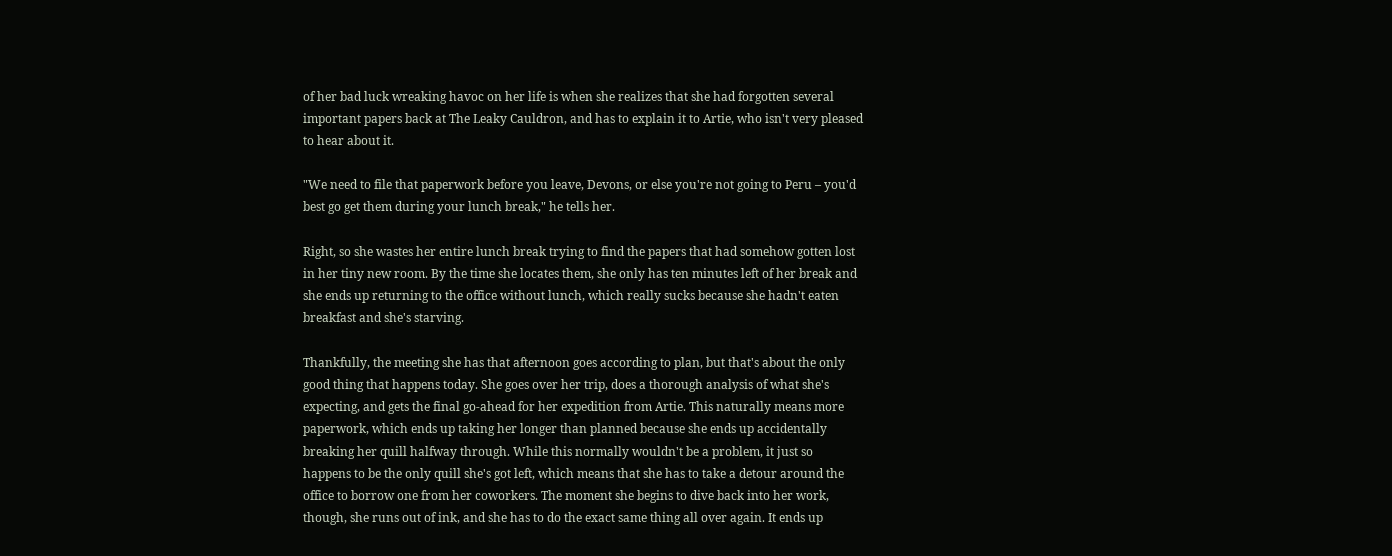of her bad luck wreaking havoc on her life is when she realizes that she had forgotten several important papers back at The Leaky Cauldron, and has to explain it to Artie, who isn't very pleased to hear about it.

"We need to file that paperwork before you leave, Devons, or else you're not going to Peru – you'd best go get them during your lunch break," he tells her.

Right, so she wastes her entire lunch break trying to find the papers that had somehow gotten lost in her tiny new room. By the time she locates them, she only has ten minutes left of her break and she ends up returning to the office without lunch, which really sucks because she hadn't eaten breakfast and she's starving.

Thankfully, the meeting she has that afternoon goes according to plan, but that's about the only good thing that happens today. She goes over her trip, does a thorough analysis of what she's expecting, and gets the final go-ahead for her expedition from Artie. This naturally means more paperwork, which ends up taking her longer than planned because she ends up accidentally breaking her quill halfway through. While this normally wouldn't be a problem, it just so happens to be the only quill she's got left, which means that she has to take a detour around the office to borrow one from her coworkers. The moment she begins to dive back into her work, though, she runs out of ink, and she has to do the exact same thing all over again. It ends up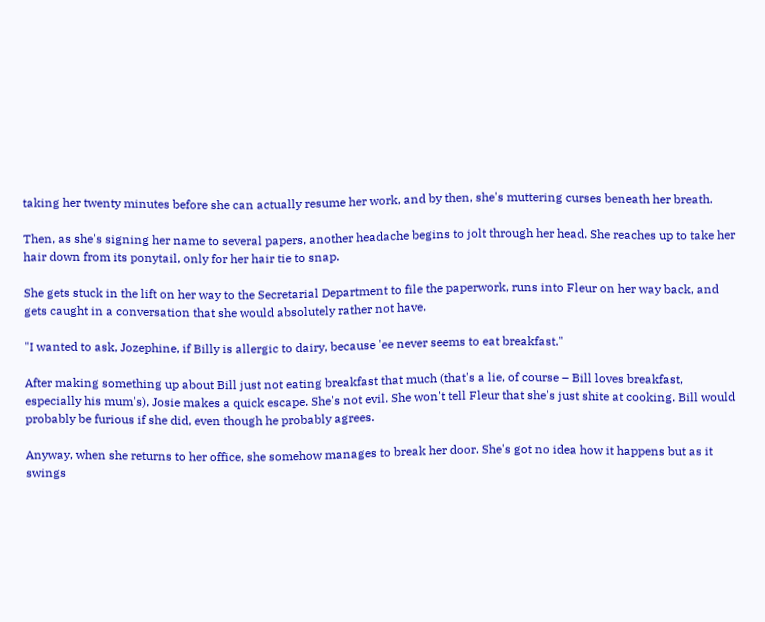taking her twenty minutes before she can actually resume her work, and by then, she's muttering curses beneath her breath.

Then, as she's signing her name to several papers, another headache begins to jolt through her head. She reaches up to take her hair down from its ponytail, only for her hair tie to snap.

She gets stuck in the lift on her way to the Secretarial Department to file the paperwork, runs into Fleur on her way back, and gets caught in a conversation that she would absolutely rather not have.

"I wanted to ask, Jozephine, if Billy is allergic to dairy, because 'ee never seems to eat breakfast."

After making something up about Bill just not eating breakfast that much (that's a lie, of course – Bill loves breakfast, especially his mum's), Josie makes a quick escape. She's not evil. She won't tell Fleur that she's just shite at cooking. Bill would probably be furious if she did, even though he probably agrees.

Anyway, when she returns to her office, she somehow manages to break her door. She's got no idea how it happens but as it swings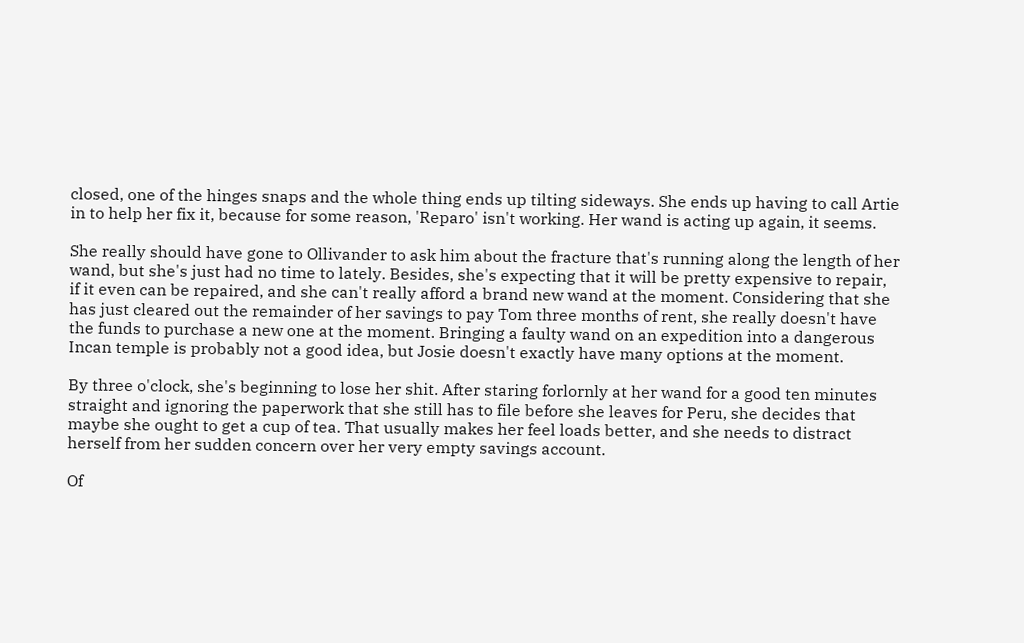closed, one of the hinges snaps and the whole thing ends up tilting sideways. She ends up having to call Artie in to help her fix it, because for some reason, 'Reparo' isn't working. Her wand is acting up again, it seems.

She really should have gone to Ollivander to ask him about the fracture that's running along the length of her wand, but she's just had no time to lately. Besides, she's expecting that it will be pretty expensive to repair, if it even can be repaired, and she can't really afford a brand new wand at the moment. Considering that she has just cleared out the remainder of her savings to pay Tom three months of rent, she really doesn't have the funds to purchase a new one at the moment. Bringing a faulty wand on an expedition into a dangerous Incan temple is probably not a good idea, but Josie doesn't exactly have many options at the moment.

By three o'clock, she's beginning to lose her shit. After staring forlornly at her wand for a good ten minutes straight and ignoring the paperwork that she still has to file before she leaves for Peru, she decides that maybe she ought to get a cup of tea. That usually makes her feel loads better, and she needs to distract herself from her sudden concern over her very empty savings account.

Of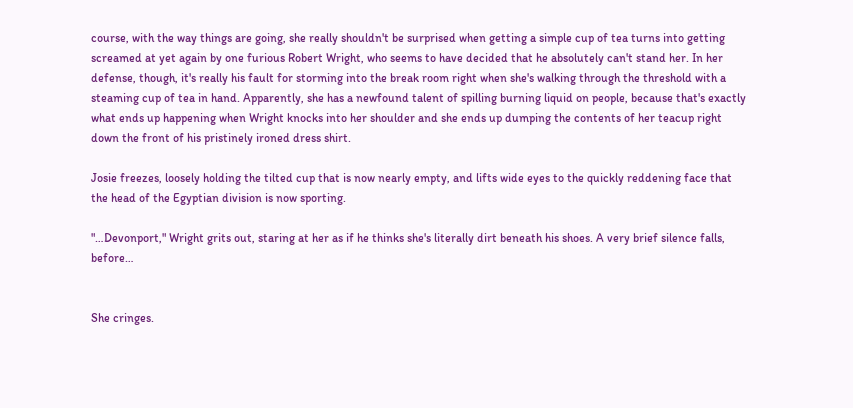course, with the way things are going, she really shouldn't be surprised when getting a simple cup of tea turns into getting screamed at yet again by one furious Robert Wright, who seems to have decided that he absolutely can't stand her. In her defense, though, it's really his fault for storming into the break room right when she's walking through the threshold with a steaming cup of tea in hand. Apparently, she has a newfound talent of spilling burning liquid on people, because that's exactly what ends up happening when Wright knocks into her shoulder and she ends up dumping the contents of her teacup right down the front of his pristinely ironed dress shirt.

Josie freezes, loosely holding the tilted cup that is now nearly empty, and lifts wide eyes to the quickly reddening face that the head of the Egyptian division is now sporting.

"…Devonport," Wright grits out, staring at her as if he thinks she's literally dirt beneath his shoes. A very brief silence falls, before…


She cringes.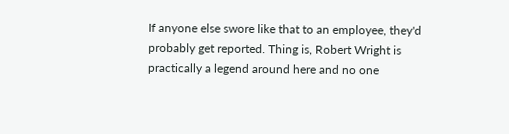If anyone else swore like that to an employee, they'd probably get reported. Thing is, Robert Wright is practically a legend around here and no one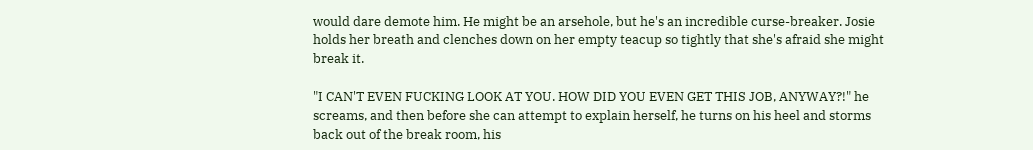would dare demote him. He might be an arsehole, but he's an incredible curse-breaker. Josie holds her breath and clenches down on her empty teacup so tightly that she's afraid she might break it.

"I CAN'T EVEN FUCKING LOOK AT YOU. HOW DID YOU EVEN GET THIS JOB, ANYWAY?!" he screams, and then before she can attempt to explain herself, he turns on his heel and storms back out of the break room, his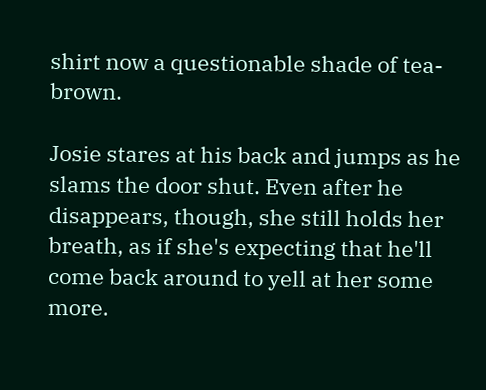shirt now a questionable shade of tea-brown.

Josie stares at his back and jumps as he slams the door shut. Even after he disappears, though, she still holds her breath, as if she's expecting that he'll come back around to yell at her some more.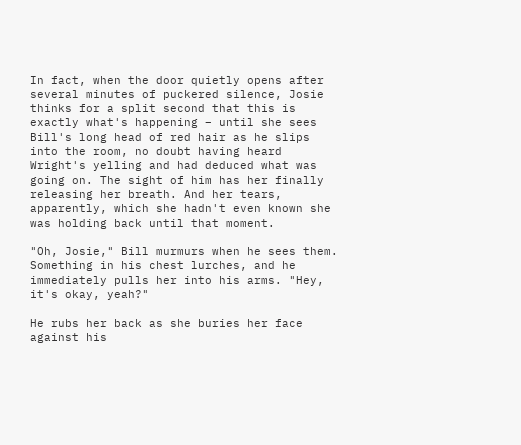In fact, when the door quietly opens after several minutes of puckered silence, Josie thinks for a split second that this is exactly what's happening – until she sees Bill's long head of red hair as he slips into the room, no doubt having heard Wright's yelling and had deduced what was going on. The sight of him has her finally releasing her breath. And her tears, apparently, which she hadn't even known she was holding back until that moment.

"Oh, Josie," Bill murmurs when he sees them. Something in his chest lurches, and he immediately pulls her into his arms. "Hey, it's okay, yeah?"

He rubs her back as she buries her face against his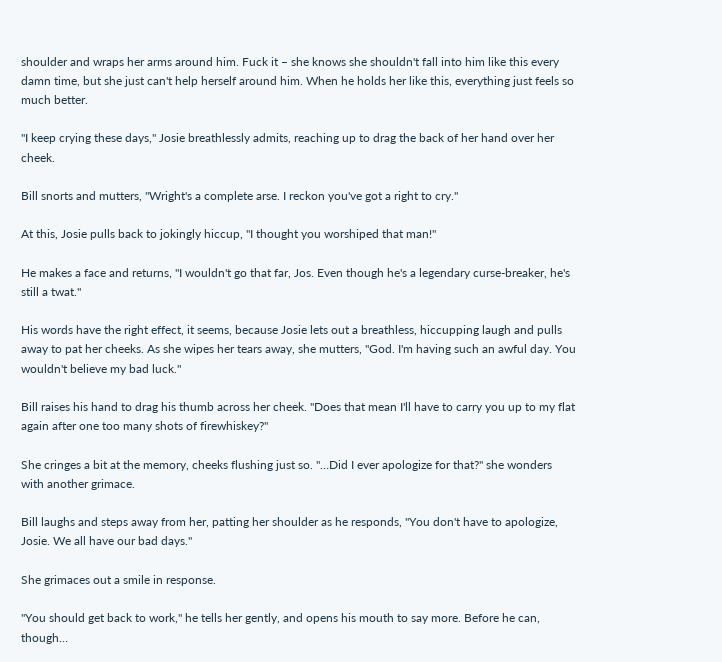shoulder and wraps her arms around him. Fuck it – she knows she shouldn't fall into him like this every damn time, but she just can't help herself around him. When he holds her like this, everything just feels so much better.

"I keep crying these days," Josie breathlessly admits, reaching up to drag the back of her hand over her cheek.

Bill snorts and mutters, "Wright's a complete arse. I reckon you've got a right to cry."

At this, Josie pulls back to jokingly hiccup, "I thought you worshiped that man!"

He makes a face and returns, "I wouldn't go that far, Jos. Even though he's a legendary curse-breaker, he's still a twat."

His words have the right effect, it seems, because Josie lets out a breathless, hiccupping laugh and pulls away to pat her cheeks. As she wipes her tears away, she mutters, "God. I'm having such an awful day. You wouldn't believe my bad luck."

Bill raises his hand to drag his thumb across her cheek. "Does that mean I'll have to carry you up to my flat again after one too many shots of firewhiskey?"

She cringes a bit at the memory, cheeks flushing just so. "…Did I ever apologize for that?" she wonders with another grimace.

Bill laughs and steps away from her, patting her shoulder as he responds, "You don't have to apologize, Josie. We all have our bad days."

She grimaces out a smile in response.

"You should get back to work," he tells her gently, and opens his mouth to say more. Before he can, though…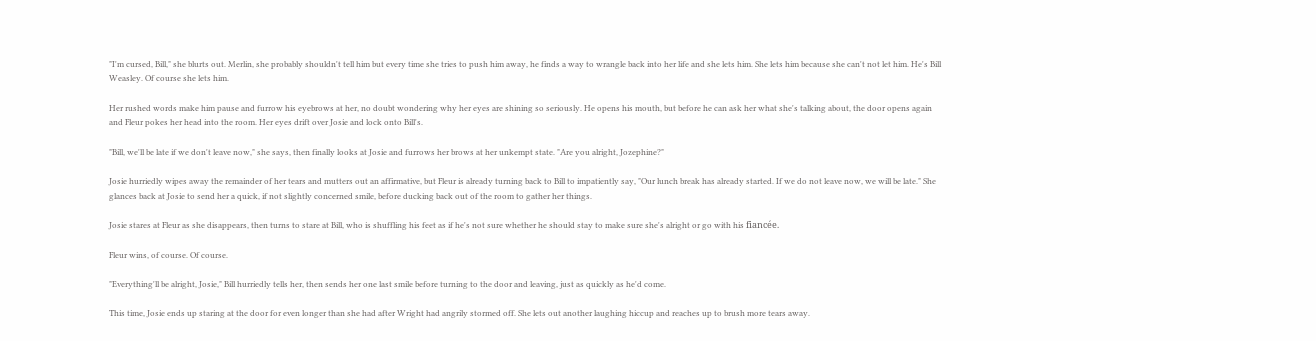"I'm cursed, Bill," she blurts out. Merlin, she probably shouldn't tell him but every time she tries to push him away, he finds a way to wrangle back into her life and she lets him. She lets him because she can't not let him. He's Bill Weasley. Of course she lets him.

Her rushed words make him pause and furrow his eyebrows at her, no doubt wondering why her eyes are shining so seriously. He opens his mouth, but before he can ask her what she's talking about, the door opens again and Fleur pokes her head into the room. Her eyes drift over Josie and lock onto Bill's.

"Bill, we'll be late if we don't leave now," she says, then finally looks at Josie and furrows her brows at her unkempt state. "Are you alright, Jozephine?"

Josie hurriedly wipes away the remainder of her tears and mutters out an affirmative, but Fleur is already turning back to Bill to impatiently say, "Our lunch break has already started. If we do not leave now, we will be late." She glances back at Josie to send her a quick, if not slightly concerned smile, before ducking back out of the room to gather her things.

Josie stares at Fleur as she disappears, then turns to stare at Bill, who is shuffling his feet as if he's not sure whether he should stay to make sure she's alright or go with his fiancée.

Fleur wins, of course. Of course.

"Everything'll be alright, Josie," Bill hurriedly tells her, then sends her one last smile before turning to the door and leaving, just as quickly as he'd come.

This time, Josie ends up staring at the door for even longer than she had after Wright had angrily stormed off. She lets out another laughing hiccup and reaches up to brush more tears away.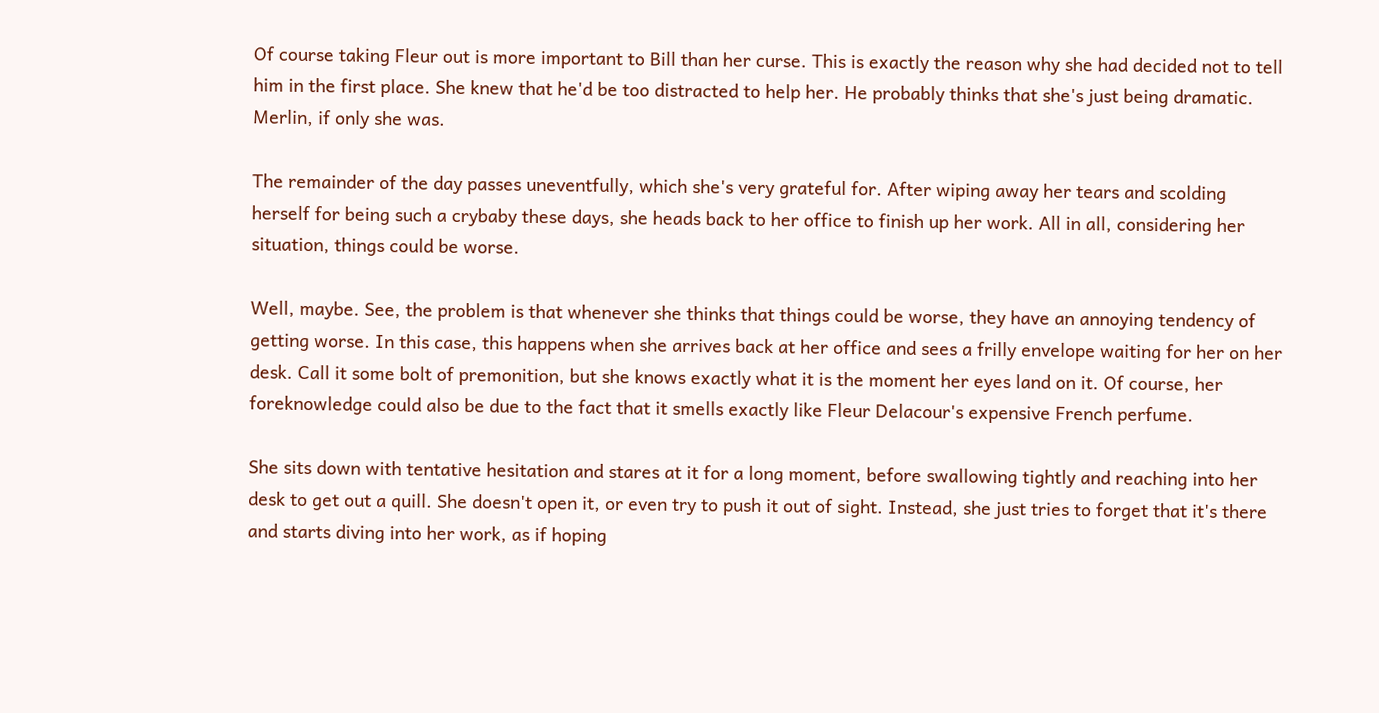Of course taking Fleur out is more important to Bill than her curse. This is exactly the reason why she had decided not to tell him in the first place. She knew that he'd be too distracted to help her. He probably thinks that she's just being dramatic. Merlin, if only she was.

The remainder of the day passes uneventfully, which she's very grateful for. After wiping away her tears and scolding herself for being such a crybaby these days, she heads back to her office to finish up her work. All in all, considering her situation, things could be worse.

Well, maybe. See, the problem is that whenever she thinks that things could be worse, they have an annoying tendency of getting worse. In this case, this happens when she arrives back at her office and sees a frilly envelope waiting for her on her desk. Call it some bolt of premonition, but she knows exactly what it is the moment her eyes land on it. Of course, her foreknowledge could also be due to the fact that it smells exactly like Fleur Delacour's expensive French perfume.

She sits down with tentative hesitation and stares at it for a long moment, before swallowing tightly and reaching into her desk to get out a quill. She doesn't open it, or even try to push it out of sight. Instead, she just tries to forget that it's there and starts diving into her work, as if hoping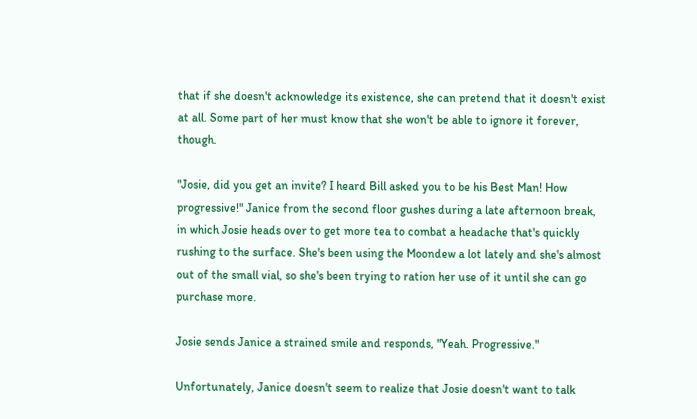that if she doesn't acknowledge its existence, she can pretend that it doesn't exist at all. Some part of her must know that she won't be able to ignore it forever, though.

"Josie, did you get an invite? I heard Bill asked you to be his Best Man! How progressive!" Janice from the second floor gushes during a late afternoon break, in which Josie heads over to get more tea to combat a headache that's quickly rushing to the surface. She's been using the Moondew a lot lately and she's almost out of the small vial, so she's been trying to ration her use of it until she can go purchase more.

Josie sends Janice a strained smile and responds, "Yeah. Progressive."

Unfortunately, Janice doesn't seem to realize that Josie doesn't want to talk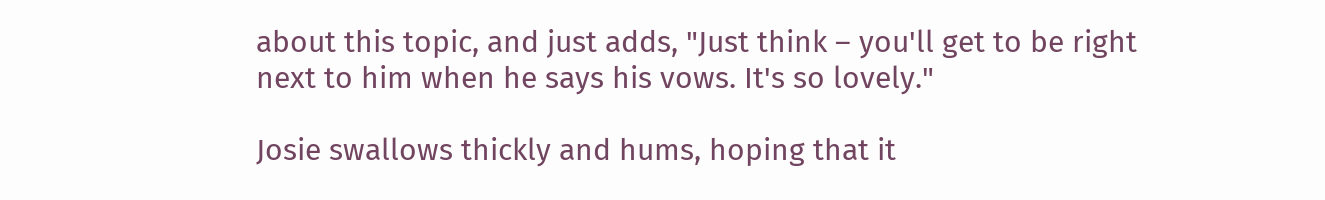about this topic, and just adds, "Just think – you'll get to be right next to him when he says his vows. It's so lovely."

Josie swallows thickly and hums, hoping that it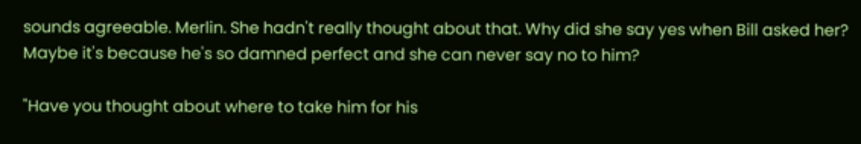sounds agreeable. Merlin. She hadn't really thought about that. Why did she say yes when Bill asked her? Maybe it's because he's so damned perfect and she can never say no to him?

"Have you thought about where to take him for his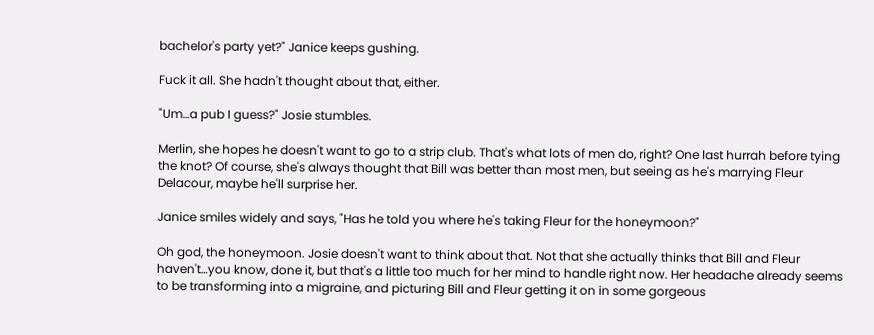bachelor's party yet?" Janice keeps gushing.

Fuck it all. She hadn't thought about that, either.

"Um…a pub I guess?" Josie stumbles.

Merlin, she hopes he doesn't want to go to a strip club. That's what lots of men do, right? One last hurrah before tying the knot? Of course, she's always thought that Bill was better than most men, but seeing as he's marrying Fleur Delacour, maybe he'll surprise her.

Janice smiles widely and says, "Has he told you where he's taking Fleur for the honeymoon?"

Oh god, the honeymoon. Josie doesn't want to think about that. Not that she actually thinks that Bill and Fleur haven't…you know, done it, but that's a little too much for her mind to handle right now. Her headache already seems to be transforming into a migraine, and picturing Bill and Fleur getting it on in some gorgeous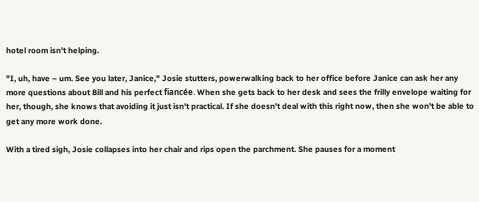hotel room isn't helping.

"I, uh, have – um. See you later, Janice," Josie stutters, powerwalking back to her office before Janice can ask her any more questions about Bill and his perfect fiancée. When she gets back to her desk and sees the frilly envelope waiting for her, though, she knows that avoiding it just isn't practical. If she doesn't deal with this right now, then she won't be able to get any more work done.

With a tired sigh, Josie collapses into her chair and rips open the parchment. She pauses for a moment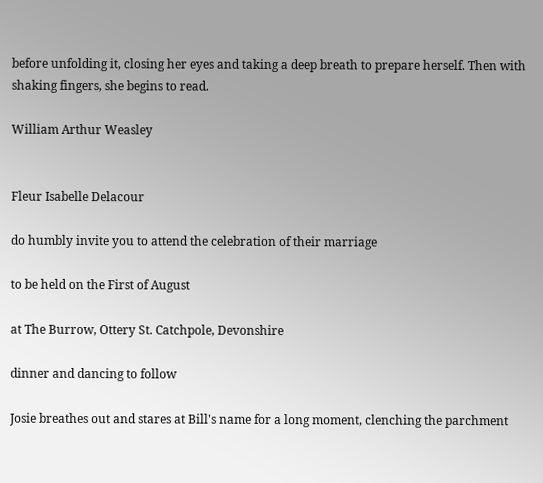before unfolding it, closing her eyes and taking a deep breath to prepare herself. Then with shaking fingers, she begins to read.

William Arthur Weasley


Fleur Isabelle Delacour

do humbly invite you to attend the celebration of their marriage

to be held on the First of August

at The Burrow, Ottery St. Catchpole, Devonshire

dinner and dancing to follow

Josie breathes out and stares at Bill's name for a long moment, clenching the parchment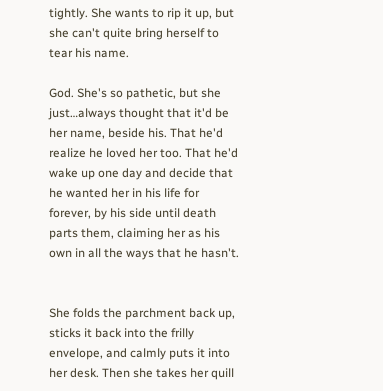tightly. She wants to rip it up, but she can't quite bring herself to tear his name.

God. She's so pathetic, but she just…always thought that it'd be her name, beside his. That he'd realize he loved her too. That he'd wake up one day and decide that he wanted her in his life for forever, by his side until death parts them, claiming her as his own in all the ways that he hasn't.


She folds the parchment back up, sticks it back into the frilly envelope, and calmly puts it into her desk. Then she takes her quill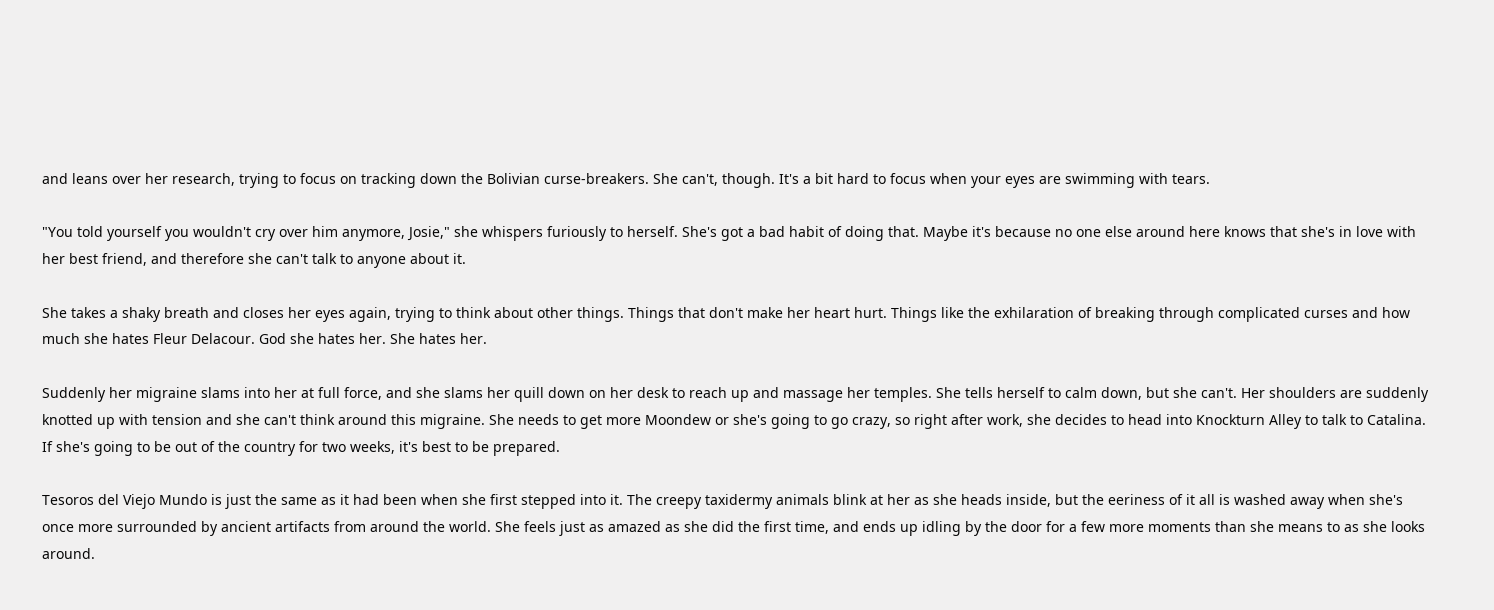and leans over her research, trying to focus on tracking down the Bolivian curse-breakers. She can't, though. It's a bit hard to focus when your eyes are swimming with tears.

"You told yourself you wouldn't cry over him anymore, Josie," she whispers furiously to herself. She's got a bad habit of doing that. Maybe it's because no one else around here knows that she's in love with her best friend, and therefore she can't talk to anyone about it.

She takes a shaky breath and closes her eyes again, trying to think about other things. Things that don't make her heart hurt. Things like the exhilaration of breaking through complicated curses and how much she hates Fleur Delacour. God she hates her. She hates her.

Suddenly her migraine slams into her at full force, and she slams her quill down on her desk to reach up and massage her temples. She tells herself to calm down, but she can't. Her shoulders are suddenly knotted up with tension and she can't think around this migraine. She needs to get more Moondew or she's going to go crazy, so right after work, she decides to head into Knockturn Alley to talk to Catalina. If she's going to be out of the country for two weeks, it's best to be prepared.

Tesoros del Viejo Mundo is just the same as it had been when she first stepped into it. The creepy taxidermy animals blink at her as she heads inside, but the eeriness of it all is washed away when she's once more surrounded by ancient artifacts from around the world. She feels just as amazed as she did the first time, and ends up idling by the door for a few more moments than she means to as she looks around.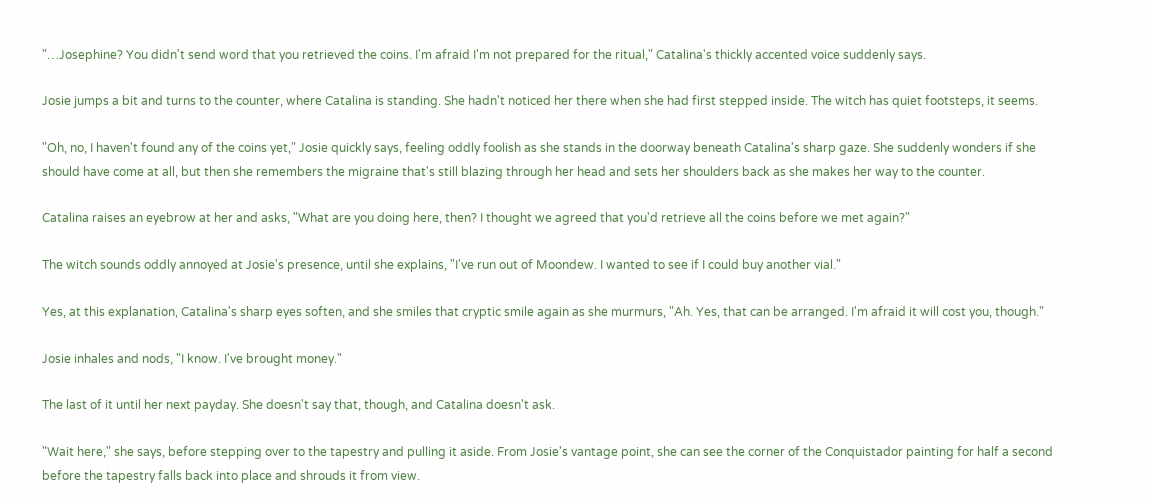"…Josephine? You didn't send word that you retrieved the coins. I'm afraid I'm not prepared for the ritual," Catalina's thickly accented voice suddenly says.

Josie jumps a bit and turns to the counter, where Catalina is standing. She hadn't noticed her there when she had first stepped inside. The witch has quiet footsteps, it seems.

"Oh, no, I haven't found any of the coins yet," Josie quickly says, feeling oddly foolish as she stands in the doorway beneath Catalina's sharp gaze. She suddenly wonders if she should have come at all, but then she remembers the migraine that's still blazing through her head and sets her shoulders back as she makes her way to the counter.

Catalina raises an eyebrow at her and asks, "What are you doing here, then? I thought we agreed that you'd retrieve all the coins before we met again?"

The witch sounds oddly annoyed at Josie's presence, until she explains, "I've run out of Moondew. I wanted to see if I could buy another vial."

Yes, at this explanation, Catalina's sharp eyes soften, and she smiles that cryptic smile again as she murmurs, "Ah. Yes, that can be arranged. I'm afraid it will cost you, though."

Josie inhales and nods, "I know. I've brought money."

The last of it until her next payday. She doesn't say that, though, and Catalina doesn't ask.

"Wait here," she says, before stepping over to the tapestry and pulling it aside. From Josie's vantage point, she can see the corner of the Conquistador painting for half a second before the tapestry falls back into place and shrouds it from view.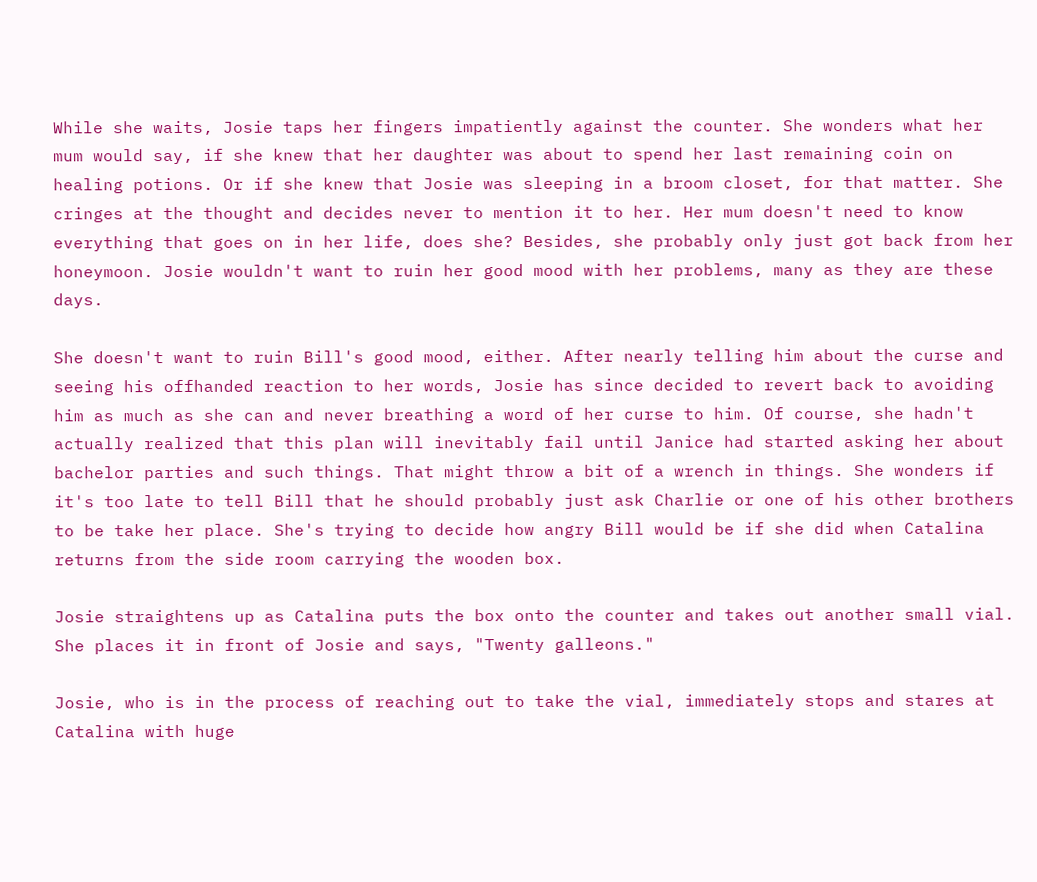While she waits, Josie taps her fingers impatiently against the counter. She wonders what her mum would say, if she knew that her daughter was about to spend her last remaining coin on healing potions. Or if she knew that Josie was sleeping in a broom closet, for that matter. She cringes at the thought and decides never to mention it to her. Her mum doesn't need to know everything that goes on in her life, does she? Besides, she probably only just got back from her honeymoon. Josie wouldn't want to ruin her good mood with her problems, many as they are these days.

She doesn't want to ruin Bill's good mood, either. After nearly telling him about the curse and seeing his offhanded reaction to her words, Josie has since decided to revert back to avoiding him as much as she can and never breathing a word of her curse to him. Of course, she hadn't actually realized that this plan will inevitably fail until Janice had started asking her about bachelor parties and such things. That might throw a bit of a wrench in things. She wonders if it's too late to tell Bill that he should probably just ask Charlie or one of his other brothers to be take her place. She's trying to decide how angry Bill would be if she did when Catalina returns from the side room carrying the wooden box.

Josie straightens up as Catalina puts the box onto the counter and takes out another small vial. She places it in front of Josie and says, "Twenty galleons."

Josie, who is in the process of reaching out to take the vial, immediately stops and stares at Catalina with huge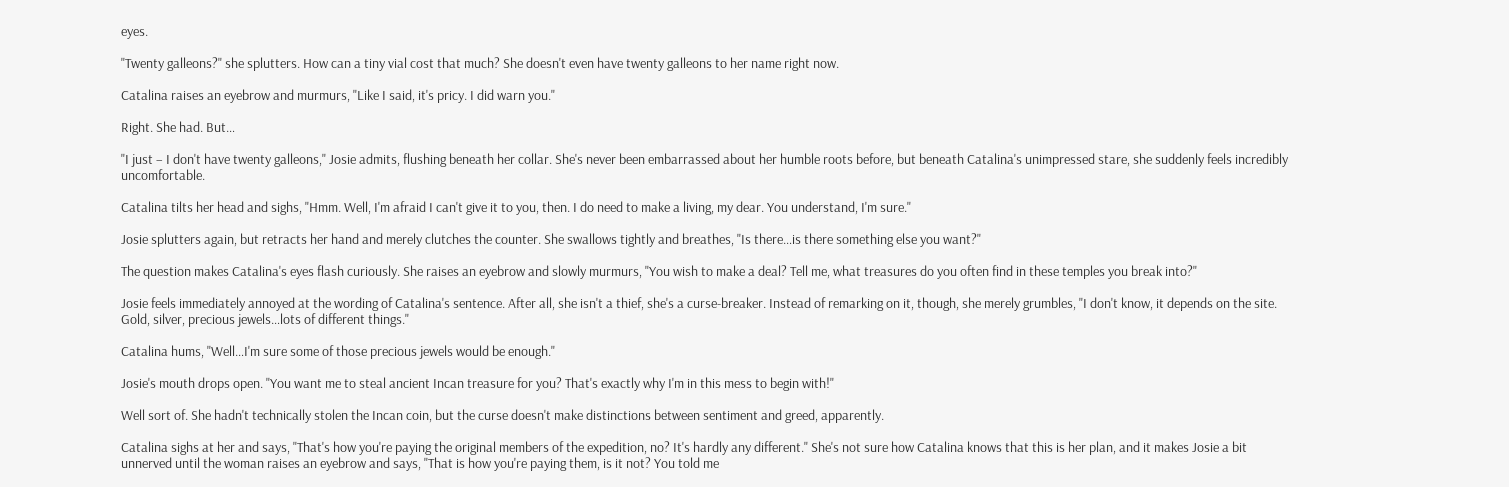eyes.

"Twenty galleons?" she splutters. How can a tiny vial cost that much? She doesn't even have twenty galleons to her name right now.

Catalina raises an eyebrow and murmurs, "Like I said, it's pricy. I did warn you."

Right. She had. But…

"I just – I don't have twenty galleons," Josie admits, flushing beneath her collar. She's never been embarrassed about her humble roots before, but beneath Catalina's unimpressed stare, she suddenly feels incredibly uncomfortable.

Catalina tilts her head and sighs, "Hmm. Well, I'm afraid I can't give it to you, then. I do need to make a living, my dear. You understand, I'm sure."

Josie splutters again, but retracts her hand and merely clutches the counter. She swallows tightly and breathes, "Is there…is there something else you want?"

The question makes Catalina's eyes flash curiously. She raises an eyebrow and slowly murmurs, "You wish to make a deal? Tell me, what treasures do you often find in these temples you break into?"

Josie feels immediately annoyed at the wording of Catalina's sentence. After all, she isn't a thief, she's a curse-breaker. Instead of remarking on it, though, she merely grumbles, "I don't know, it depends on the site. Gold, silver, precious jewels…lots of different things."

Catalina hums, "Well…I'm sure some of those precious jewels would be enough."

Josie's mouth drops open. "You want me to steal ancient Incan treasure for you? That's exactly why I'm in this mess to begin with!"

Well sort of. She hadn't technically stolen the Incan coin, but the curse doesn't make distinctions between sentiment and greed, apparently.

Catalina sighs at her and says, "That's how you're paying the original members of the expedition, no? It's hardly any different." She's not sure how Catalina knows that this is her plan, and it makes Josie a bit unnerved until the woman raises an eyebrow and says, "That is how you're paying them, is it not? You told me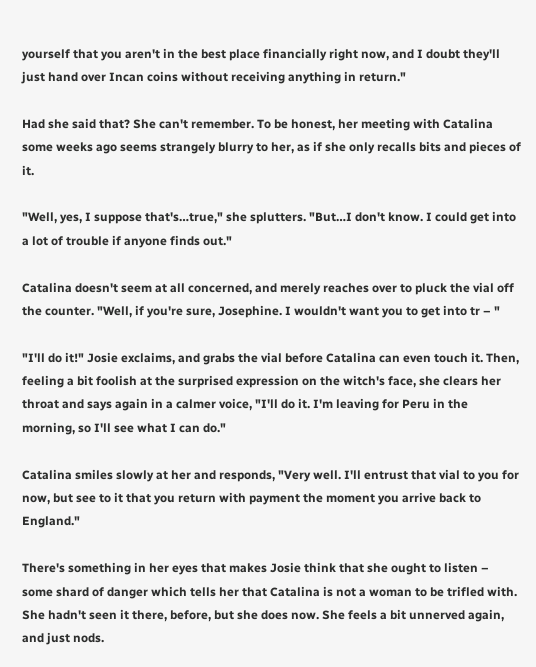yourself that you aren't in the best place financially right now, and I doubt they'll just hand over Incan coins without receiving anything in return."

Had she said that? She can't remember. To be honest, her meeting with Catalina some weeks ago seems strangely blurry to her, as if she only recalls bits and pieces of it.

"Well, yes, I suppose that's…true," she splutters. "But…I don't know. I could get into a lot of trouble if anyone finds out."

Catalina doesn't seem at all concerned, and merely reaches over to pluck the vial off the counter. "Well, if you're sure, Josephine. I wouldn't want you to get into tr – "

"I'll do it!" Josie exclaims, and grabs the vial before Catalina can even touch it. Then, feeling a bit foolish at the surprised expression on the witch's face, she clears her throat and says again in a calmer voice, "I'll do it. I'm leaving for Peru in the morning, so I'll see what I can do."

Catalina smiles slowly at her and responds, "Very well. I'll entrust that vial to you for now, but see to it that you return with payment the moment you arrive back to England."

There's something in her eyes that makes Josie think that she ought to listen – some shard of danger which tells her that Catalina is not a woman to be trifled with. She hadn't seen it there, before, but she does now. She feels a bit unnerved again, and just nods.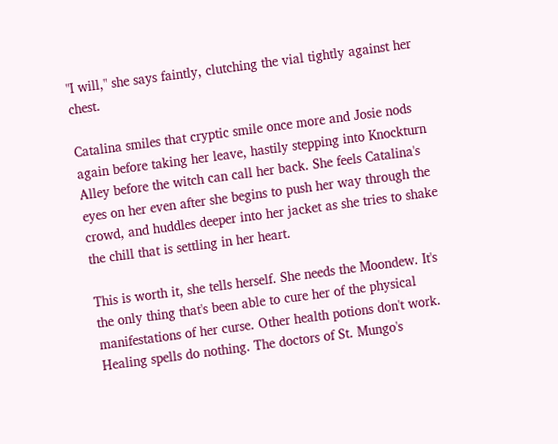"I will," she says faintly, clutching the vial tightly against her chest.

Catalina smiles that cryptic smile once more and Josie nods again before taking her leave, hastily stepping into Knockturn Alley before the witch can call her back. She feels Catalina's eyes on her even after she begins to push her way through the crowd, and huddles deeper into her jacket as she tries to shake the chill that is settling in her heart.

This is worth it, she tells herself. She needs the Moondew. It's the only thing that's been able to cure her of the physical manifestations of her curse. Other health potions don't work. Healing spells do nothing. The doctors of St. Mungo's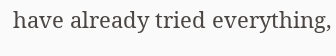have already tried everything,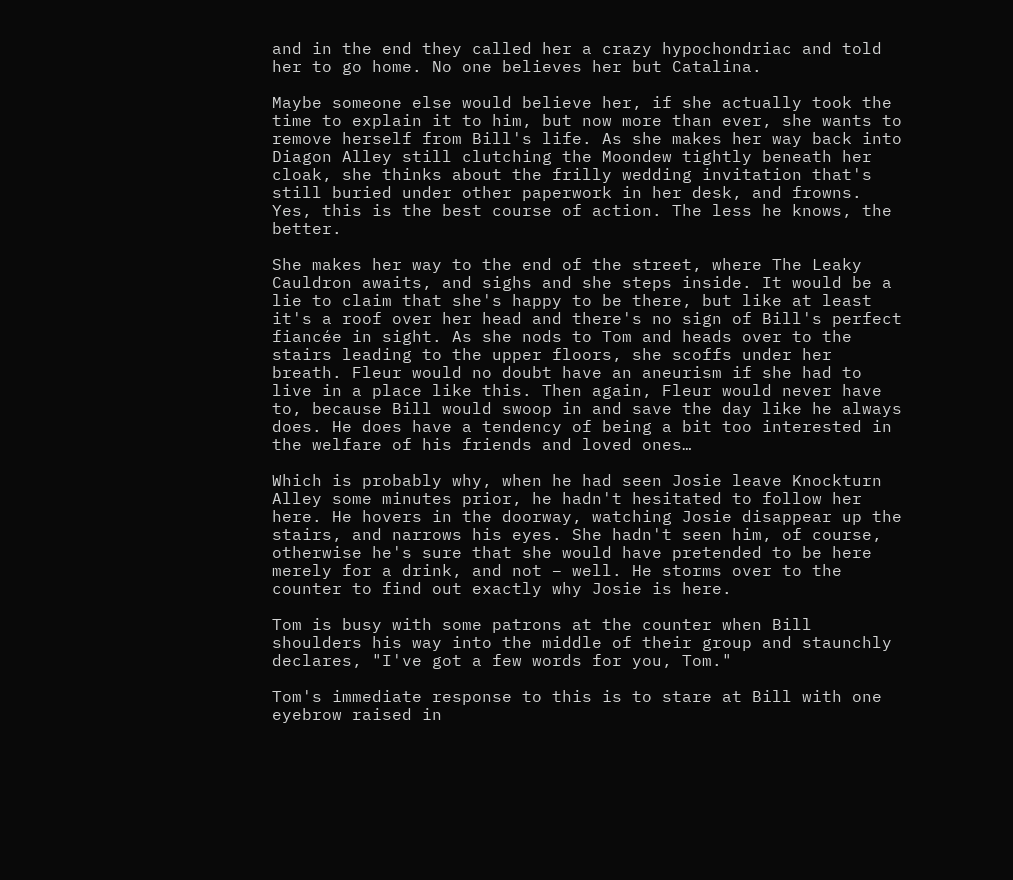and in the end they called her a crazy hypochondriac and told her to go home. No one believes her but Catalina.

Maybe someone else would believe her, if she actually took the time to explain it to him, but now more than ever, she wants to remove herself from Bill's life. As she makes her way back into Diagon Alley still clutching the Moondew tightly beneath her cloak, she thinks about the frilly wedding invitation that's still buried under other paperwork in her desk, and frowns. Yes, this is the best course of action. The less he knows, the better.

She makes her way to the end of the street, where The Leaky Cauldron awaits, and sighs and she steps inside. It would be a lie to claim that she's happy to be there, but like at least it's a roof over her head and there's no sign of Bill's perfect fiancée in sight. As she nods to Tom and heads over to the stairs leading to the upper floors, she scoffs under her breath. Fleur would no doubt have an aneurism if she had to live in a place like this. Then again, Fleur would never have to, because Bill would swoop in and save the day like he always does. He does have a tendency of being a bit too interested in the welfare of his friends and loved ones…

Which is probably why, when he had seen Josie leave Knockturn Alley some minutes prior, he hadn't hesitated to follow her here. He hovers in the doorway, watching Josie disappear up the stairs, and narrows his eyes. She hadn't seen him, of course, otherwise he's sure that she would have pretended to be here merely for a drink, and not – well. He storms over to the counter to find out exactly why Josie is here.

Tom is busy with some patrons at the counter when Bill shoulders his way into the middle of their group and staunchly declares, "I've got a few words for you, Tom."

Tom's immediate response to this is to stare at Bill with one eyebrow raised in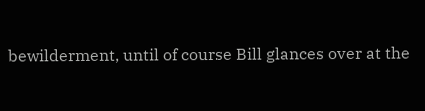bewilderment, until of course Bill glances over at the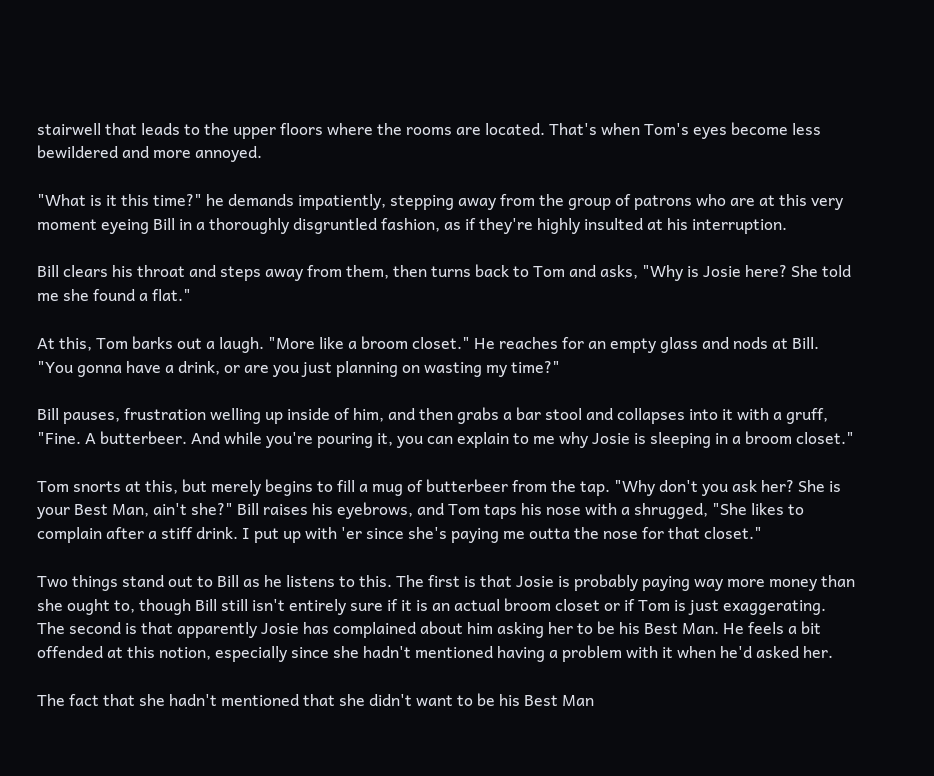stairwell that leads to the upper floors where the rooms are located. That's when Tom's eyes become less bewildered and more annoyed.

"What is it this time?" he demands impatiently, stepping away from the group of patrons who are at this very moment eyeing Bill in a thoroughly disgruntled fashion, as if they're highly insulted at his interruption.

Bill clears his throat and steps away from them, then turns back to Tom and asks, "Why is Josie here? She told me she found a flat."

At this, Tom barks out a laugh. "More like a broom closet." He reaches for an empty glass and nods at Bill. "You gonna have a drink, or are you just planning on wasting my time?"

Bill pauses, frustration welling up inside of him, and then grabs a bar stool and collapses into it with a gruff, "Fine. A butterbeer. And while you're pouring it, you can explain to me why Josie is sleeping in a broom closet."

Tom snorts at this, but merely begins to fill a mug of butterbeer from the tap. "Why don't you ask her? She is your Best Man, ain't she?" Bill raises his eyebrows, and Tom taps his nose with a shrugged, "She likes to complain after a stiff drink. I put up with 'er since she's paying me outta the nose for that closet."

Two things stand out to Bill as he listens to this. The first is that Josie is probably paying way more money than she ought to, though Bill still isn't entirely sure if it is an actual broom closet or if Tom is just exaggerating. The second is that apparently Josie has complained about him asking her to be his Best Man. He feels a bit offended at this notion, especially since she hadn't mentioned having a problem with it when he'd asked her.

The fact that she hadn't mentioned that she didn't want to be his Best Man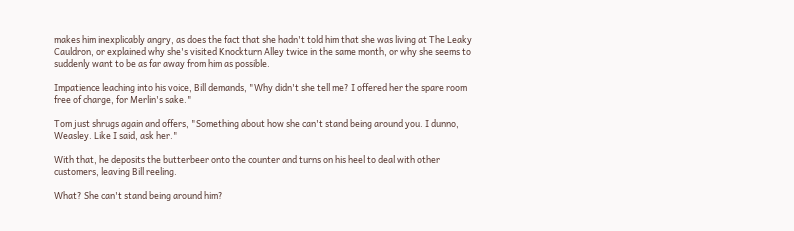makes him inexplicably angry, as does the fact that she hadn't told him that she was living at The Leaky Cauldron, or explained why she's visited Knockturn Alley twice in the same month, or why she seems to suddenly want to be as far away from him as possible.

Impatience leaching into his voice, Bill demands, "Why didn't she tell me? I offered her the spare room free of charge, for Merlin's sake."

Tom just shrugs again and offers, "Something about how she can't stand being around you. I dunno, Weasley. Like I said, ask her."

With that, he deposits the butterbeer onto the counter and turns on his heel to deal with other customers, leaving Bill reeling.

What? She can't stand being around him?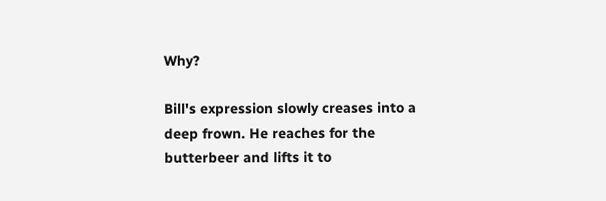Why?

Bill's expression slowly creases into a deep frown. He reaches for the butterbeer and lifts it to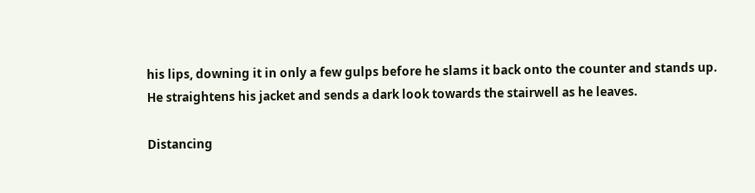his lips, downing it in only a few gulps before he slams it back onto the counter and stands up. He straightens his jacket and sends a dark look towards the stairwell as he leaves.

Distancing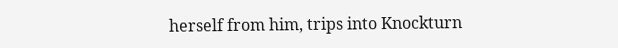herself from him, trips into Knockturn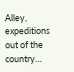Alley, expeditions out of the country…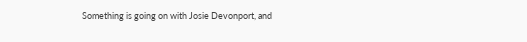Something is going on with Josie Devonport, and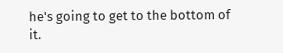he's going to get to the bottom of it.